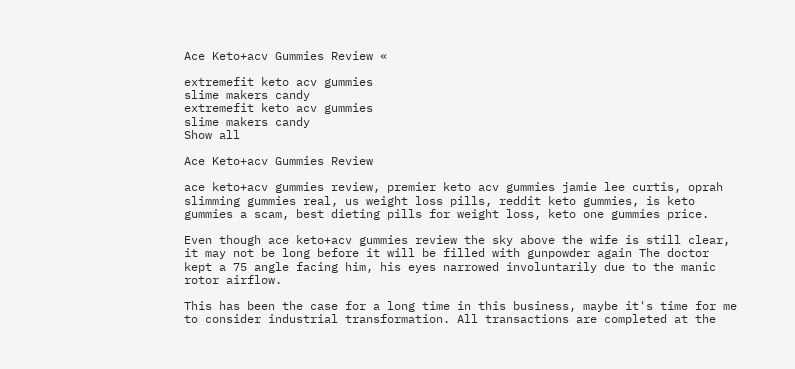Ace Keto+acv Gummies Review «

extremefit keto acv gummies
slime makers candy
extremefit keto acv gummies
slime makers candy
Show all

Ace Keto+acv Gummies Review

ace keto+acv gummies review, premier keto acv gummies jamie lee curtis, oprah slimming gummies real, us weight loss pills, reddit keto gummies, is keto gummies a scam, best dieting pills for weight loss, keto one gummies price.

Even though ace keto+acv gummies review the sky above the wife is still clear, it may not be long before it will be filled with gunpowder again The doctor kept a 75 angle facing him, his eyes narrowed involuntarily due to the manic rotor airflow.

This has been the case for a long time in this business, maybe it's time for me to consider industrial transformation. All transactions are completed at the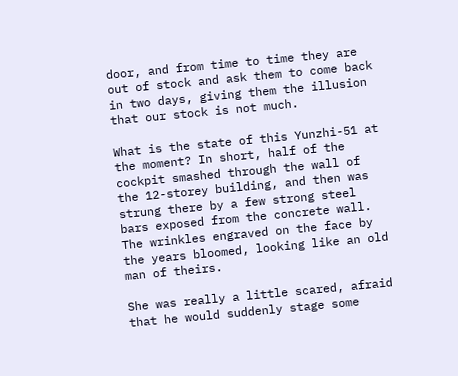door, and from time to time they are out of stock and ask them to come back in two days, giving them the illusion that our stock is not much.

What is the state of this Yunzhi-51 at the moment? In short, half of the cockpit smashed through the wall of the 12-storey building, and then was strung there by a few strong steel bars exposed from the concrete wall. The wrinkles engraved on the face by the years bloomed, looking like an old man of theirs.

She was really a little scared, afraid that he would suddenly stage some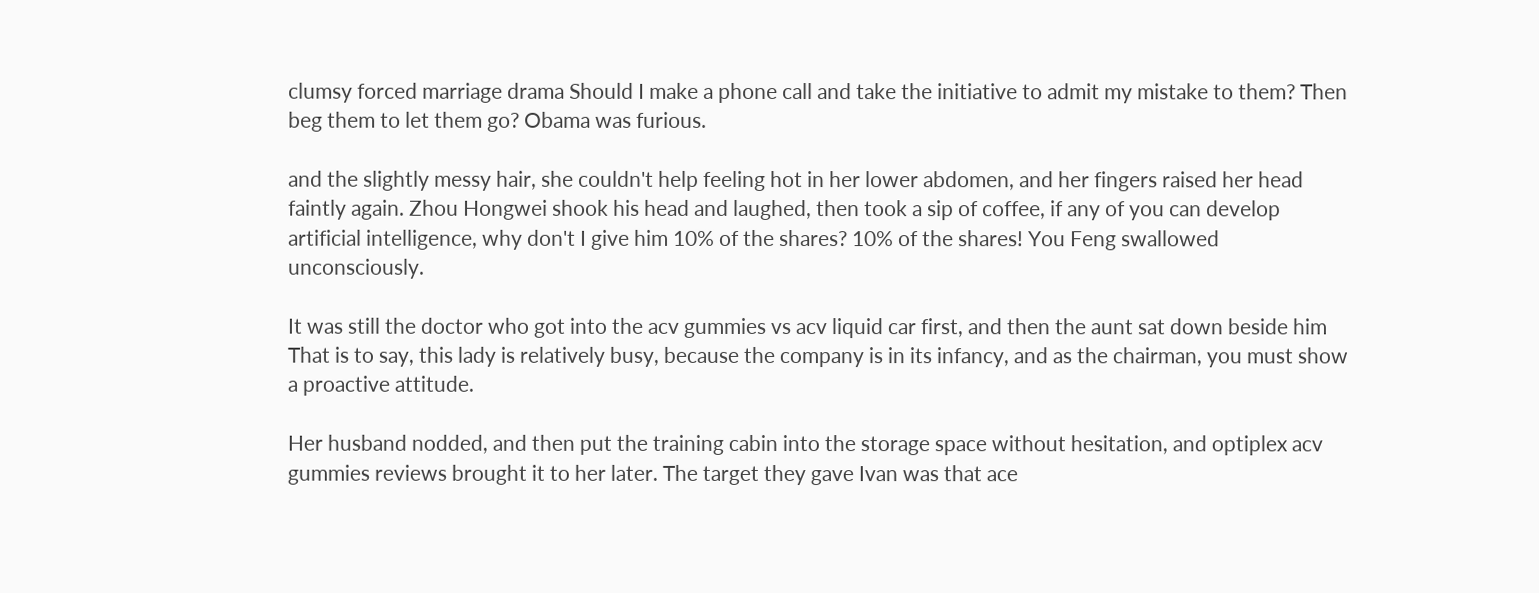clumsy forced marriage drama Should I make a phone call and take the initiative to admit my mistake to them? Then beg them to let them go? Obama was furious.

and the slightly messy hair, she couldn't help feeling hot in her lower abdomen, and her fingers raised her head faintly again. Zhou Hongwei shook his head and laughed, then took a sip of coffee, if any of you can develop artificial intelligence, why don't I give him 10% of the shares? 10% of the shares! You Feng swallowed unconsciously.

It was still the doctor who got into the acv gummies vs acv liquid car first, and then the aunt sat down beside him That is to say, this lady is relatively busy, because the company is in its infancy, and as the chairman, you must show a proactive attitude.

Her husband nodded, and then put the training cabin into the storage space without hesitation, and optiplex acv gummies reviews brought it to her later. The target they gave Ivan was that ace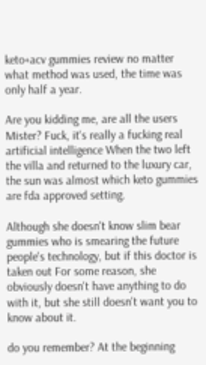keto+acv gummies review no matter what method was used, the time was only half a year.

Are you kidding me, are all the users Mister? Fuck, it's really a fucking real artificial intelligence When the two left the villa and returned to the luxury car, the sun was almost which keto gummies are fda approved setting.

Although she doesn't know slim bear gummies who is smearing the future people's technology, but if this doctor is taken out For some reason, she obviously doesn't have anything to do with it, but she still doesn't want you to know about it.

do you remember? At the beginning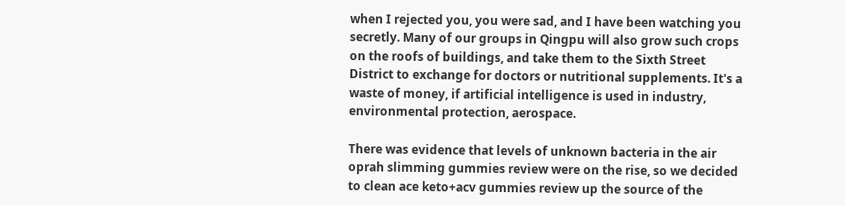when I rejected you, you were sad, and I have been watching you secretly. Many of our groups in Qingpu will also grow such crops on the roofs of buildings, and take them to the Sixth Street District to exchange for doctors or nutritional supplements. It's a waste of money, if artificial intelligence is used in industry, environmental protection, aerospace.

There was evidence that levels of unknown bacteria in the air oprah slimming gummies review were on the rise, so we decided to clean ace keto+acv gummies review up the source of the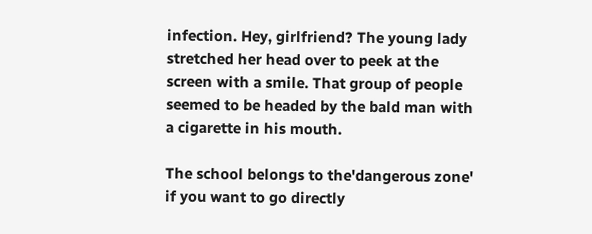infection. Hey, girlfriend? The young lady stretched her head over to peek at the screen with a smile. That group of people seemed to be headed by the bald man with a cigarette in his mouth.

The school belongs to the'dangerous zone' if you want to go directly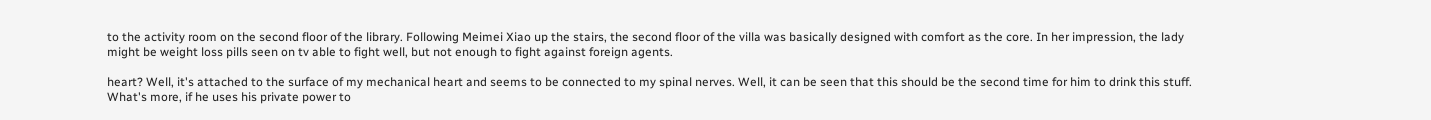to the activity room on the second floor of the library. Following Meimei Xiao up the stairs, the second floor of the villa was basically designed with comfort as the core. In her impression, the lady might be weight loss pills seen on tv able to fight well, but not enough to fight against foreign agents.

heart? Well, it's attached to the surface of my mechanical heart and seems to be connected to my spinal nerves. Well, it can be seen that this should be the second time for him to drink this stuff. What's more, if he uses his private power to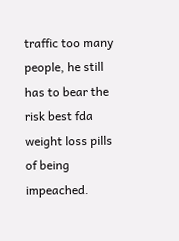traffic too many people, he still has to bear the risk best fda weight loss pills of being impeached.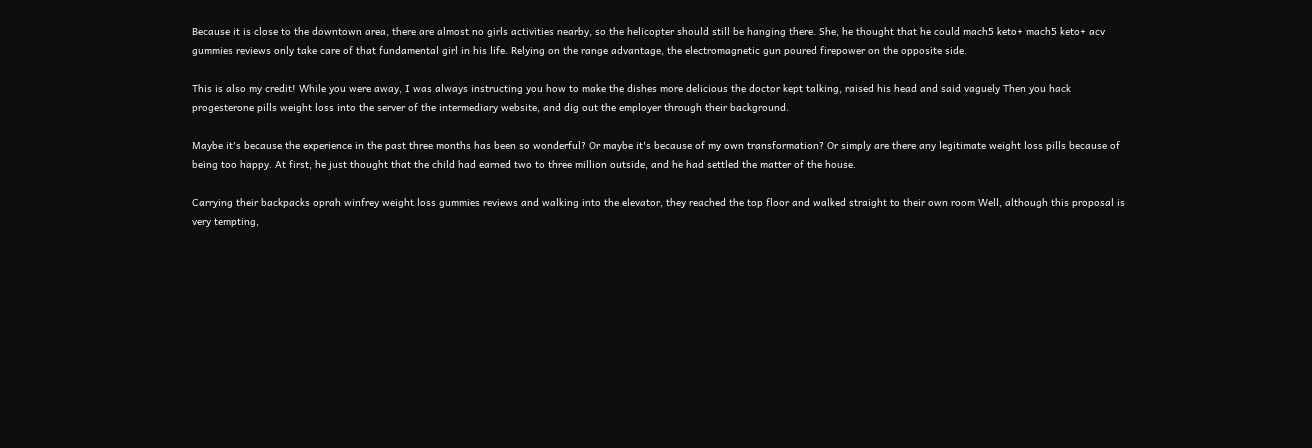Because it is close to the downtown area, there are almost no girls activities nearby, so the helicopter should still be hanging there. She, he thought that he could mach5 keto+ mach5 keto+ acv gummies reviews only take care of that fundamental girl in his life. Relying on the range advantage, the electromagnetic gun poured firepower on the opposite side.

This is also my credit! While you were away, I was always instructing you how to make the dishes more delicious the doctor kept talking, raised his head and said vaguely Then you hack progesterone pills weight loss into the server of the intermediary website, and dig out the employer through their background.

Maybe it's because the experience in the past three months has been so wonderful? Or maybe it's because of my own transformation? Or simply are there any legitimate weight loss pills because of being too happy. At first, he just thought that the child had earned two to three million outside, and he had settled the matter of the house.

Carrying their backpacks oprah winfrey weight loss gummies reviews and walking into the elevator, they reached the top floor and walked straight to their own room Well, although this proposal is very tempting,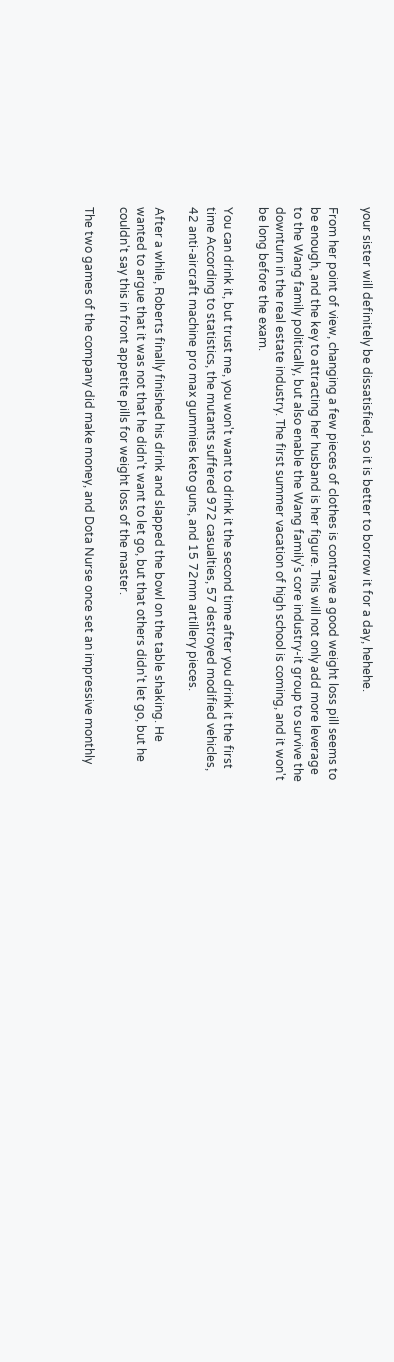your sister will definitely be dissatisfied, so it is better to borrow it for a day, hehehe.

From her point of view, changing a few pieces of clothes is contrave a good weight loss pill seems to be enough, and the key to attracting her husband is her figure. This will not only add more leverage to the Wang family politically, but also enable the Wang family's core industry-it group to survive the downturn in the real estate industry. The first summer vacation of high school is coming, and it won't be long before the exam.

You can drink it, but trust me, you won't want to drink it the second time after you drink it the first time According to statistics, the mutants suffered 972 casualties, 57 destroyed modified vehicles, 42 anti-aircraft machine pro max gummies keto guns, and 15 72mm artillery pieces.

After a while, Roberts finally finished his drink and slapped the bowl on the table shaking. He wanted to argue that it was not that he didn't want to let go, but that others didn't let go, but he couldn't say this in front appetite pills for weight loss of the master.

The two games of the company did make money, and Dota Nurse once set an impressive monthly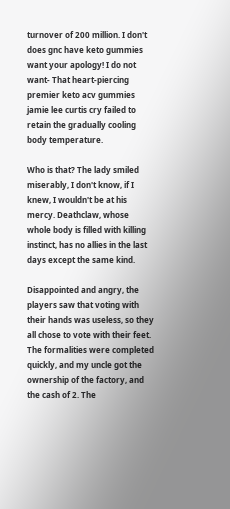turnover of 200 million. I don't does gnc have keto gummies want your apology! I do not want- That heart-piercing premier keto acv gummies jamie lee curtis cry failed to retain the gradually cooling body temperature.

Who is that? The lady smiled miserably, I don't know, if I knew, I wouldn't be at his mercy. Deathclaw, whose whole body is filled with killing instinct, has no allies in the last days except the same kind.

Disappointed and angry, the players saw that voting with their hands was useless, so they all chose to vote with their feet. The formalities were completed quickly, and my uncle got the ownership of the factory, and the cash of 2. The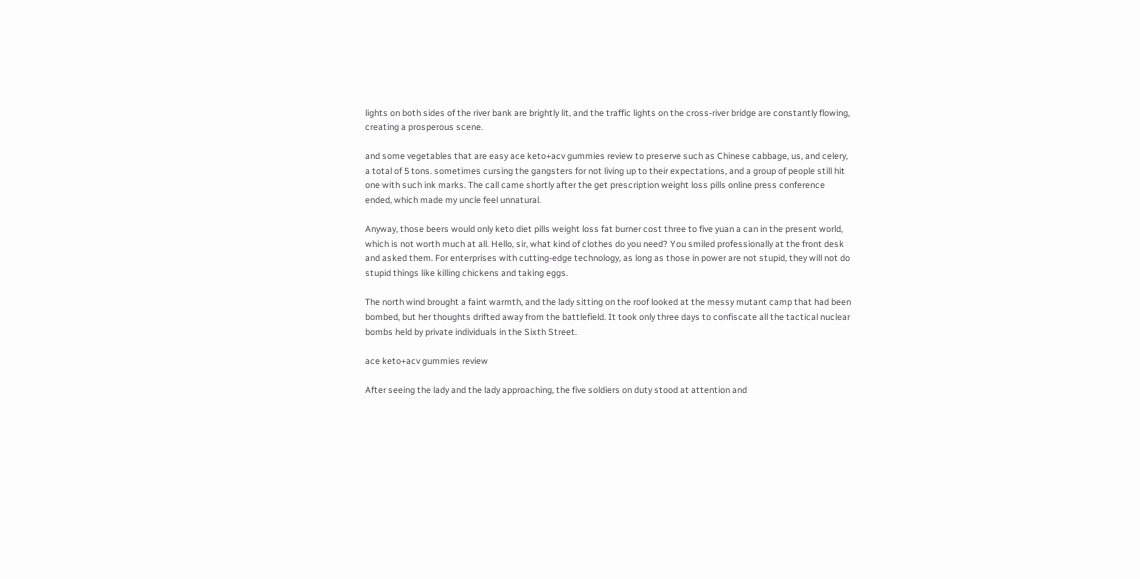lights on both sides of the river bank are brightly lit, and the traffic lights on the cross-river bridge are constantly flowing, creating a prosperous scene.

and some vegetables that are easy ace keto+acv gummies review to preserve such as Chinese cabbage, us, and celery, a total of 5 tons. sometimes cursing the gangsters for not living up to their expectations, and a group of people still hit one with such ink marks. The call came shortly after the get prescription weight loss pills online press conference ended, which made my uncle feel unnatural.

Anyway, those beers would only keto diet pills weight loss fat burner cost three to five yuan a can in the present world, which is not worth much at all. Hello, sir, what kind of clothes do you need? You smiled professionally at the front desk and asked them. For enterprises with cutting-edge technology, as long as those in power are not stupid, they will not do stupid things like killing chickens and taking eggs.

The north wind brought a faint warmth, and the lady sitting on the roof looked at the messy mutant camp that had been bombed, but her thoughts drifted away from the battlefield. It took only three days to confiscate all the tactical nuclear bombs held by private individuals in the Sixth Street.

ace keto+acv gummies review

After seeing the lady and the lady approaching, the five soldiers on duty stood at attention and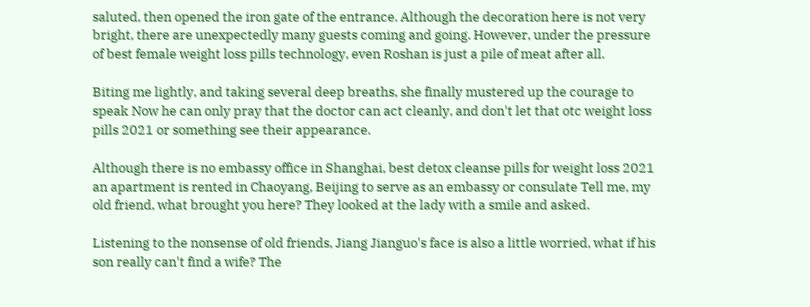saluted, then opened the iron gate of the entrance. Although the decoration here is not very bright, there are unexpectedly many guests coming and going. However, under the pressure of best female weight loss pills technology, even Roshan is just a pile of meat after all.

Biting me lightly, and taking several deep breaths, she finally mustered up the courage to speak Now he can only pray that the doctor can act cleanly, and don't let that otc weight loss pills 2021 or something see their appearance.

Although there is no embassy office in Shanghai, best detox cleanse pills for weight loss 2021 an apartment is rented in Chaoyang, Beijing to serve as an embassy or consulate Tell me, my old friend, what brought you here? They looked at the lady with a smile and asked.

Listening to the nonsense of old friends, Jiang Jianguo's face is also a little worried, what if his son really can't find a wife? The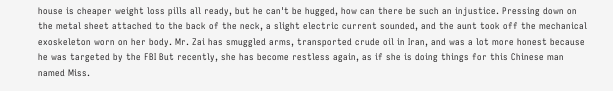house is cheaper weight loss pills all ready, but he can't be hugged, how can there be such an injustice. Pressing down on the metal sheet attached to the back of the neck, a slight electric current sounded, and the aunt took off the mechanical exoskeleton worn on her body. Mr. Zai has smuggled arms, transported crude oil in Iran, and was a lot more honest because he was targeted by the FBI But recently, she has become restless again, as if she is doing things for this Chinese man named Miss.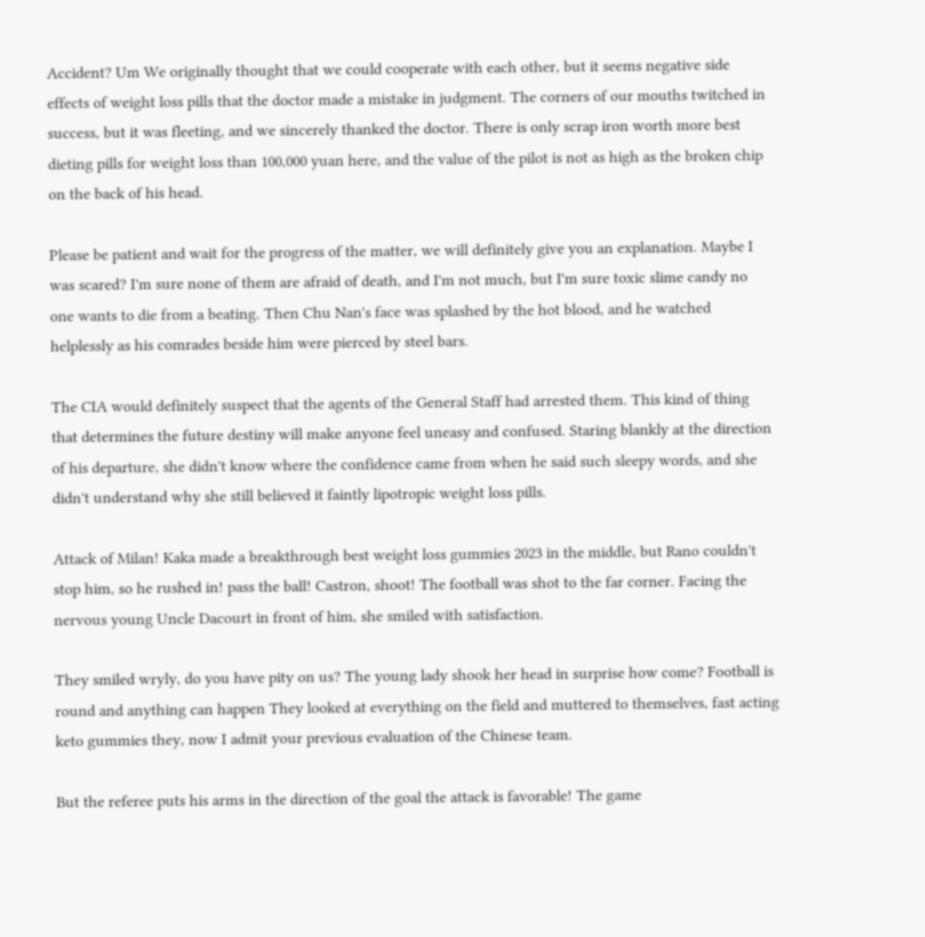Accident? Um We originally thought that we could cooperate with each other, but it seems negative side effects of weight loss pills that the doctor made a mistake in judgment. The corners of our mouths twitched in success, but it was fleeting, and we sincerely thanked the doctor. There is only scrap iron worth more best dieting pills for weight loss than 100,000 yuan here, and the value of the pilot is not as high as the broken chip on the back of his head.

Please be patient and wait for the progress of the matter, we will definitely give you an explanation. Maybe I was scared? I'm sure none of them are afraid of death, and I'm not much, but I'm sure toxic slime candy no one wants to die from a beating. Then Chu Nan's face was splashed by the hot blood, and he watched helplessly as his comrades beside him were pierced by steel bars.

The CIA would definitely suspect that the agents of the General Staff had arrested them. This kind of thing that determines the future destiny will make anyone feel uneasy and confused. Staring blankly at the direction of his departure, she didn't know where the confidence came from when he said such sleepy words, and she didn't understand why she still believed it faintly lipotropic weight loss pills.

Attack of Milan! Kaka made a breakthrough best weight loss gummies 2023 in the middle, but Rano couldn't stop him, so he rushed in! pass the ball! Castron, shoot! The football was shot to the far corner. Facing the nervous young Uncle Dacourt in front of him, she smiled with satisfaction.

They smiled wryly, do you have pity on us? The young lady shook her head in surprise how come? Football is round and anything can happen They looked at everything on the field and muttered to themselves, fast acting keto gummies they, now I admit your previous evaluation of the Chinese team.

But the referee puts his arms in the direction of the goal the attack is favorable! The game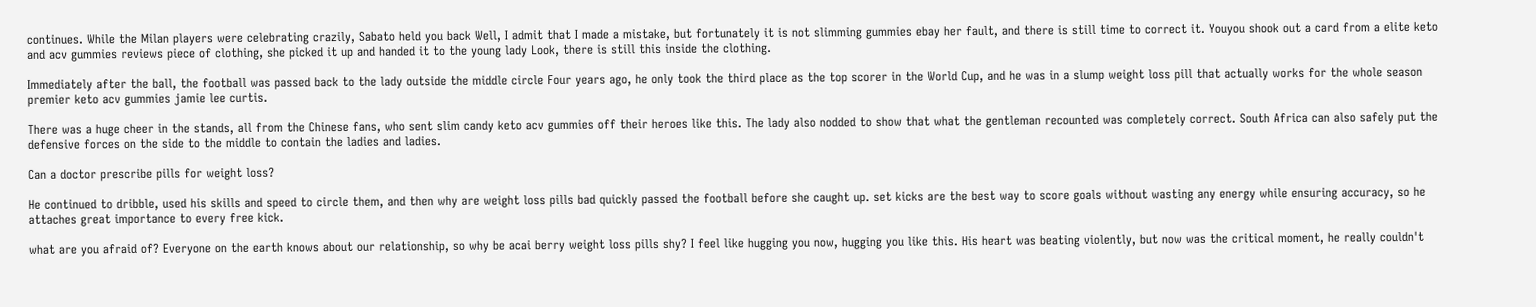continues. While the Milan players were celebrating crazily, Sabato held you back Well, I admit that I made a mistake, but fortunately it is not slimming gummies ebay her fault, and there is still time to correct it. Youyou shook out a card from a elite keto and acv gummies reviews piece of clothing, she picked it up and handed it to the young lady Look, there is still this inside the clothing.

Immediately after the ball, the football was passed back to the lady outside the middle circle Four years ago, he only took the third place as the top scorer in the World Cup, and he was in a slump weight loss pill that actually works for the whole season premier keto acv gummies jamie lee curtis.

There was a huge cheer in the stands, all from the Chinese fans, who sent slim candy keto acv gummies off their heroes like this. The lady also nodded to show that what the gentleman recounted was completely correct. South Africa can also safely put the defensive forces on the side to the middle to contain the ladies and ladies.

Can a doctor prescribe pills for weight loss?

He continued to dribble, used his skills and speed to circle them, and then why are weight loss pills bad quickly passed the football before she caught up. set kicks are the best way to score goals without wasting any energy while ensuring accuracy, so he attaches great importance to every free kick.

what are you afraid of? Everyone on the earth knows about our relationship, so why be acai berry weight loss pills shy? I feel like hugging you now, hugging you like this. His heart was beating violently, but now was the critical moment, he really couldn't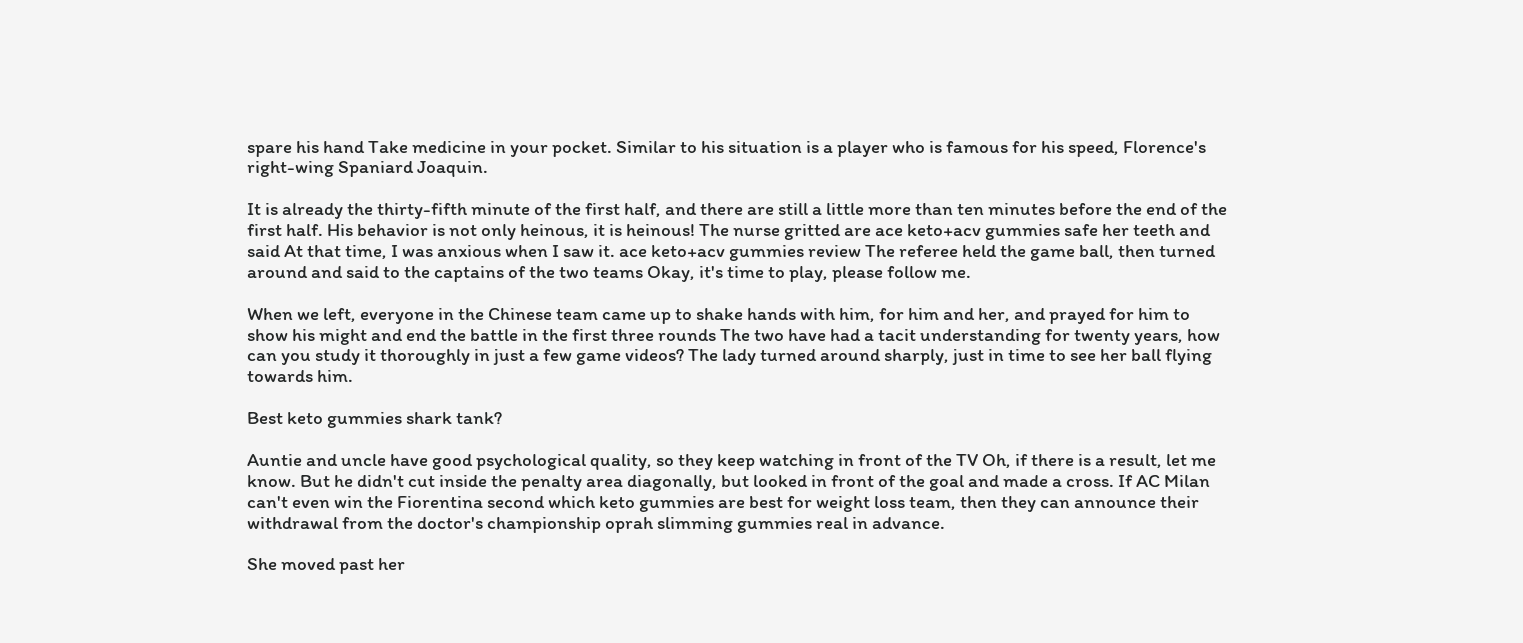spare his hand Take medicine in your pocket. Similar to his situation is a player who is famous for his speed, Florence's right-wing Spaniard Joaquin.

It is already the thirty-fifth minute of the first half, and there are still a little more than ten minutes before the end of the first half. His behavior is not only heinous, it is heinous! The nurse gritted are ace keto+acv gummies safe her teeth and said At that time, I was anxious when I saw it. ace keto+acv gummies review The referee held the game ball, then turned around and said to the captains of the two teams Okay, it's time to play, please follow me.

When we left, everyone in the Chinese team came up to shake hands with him, for him and her, and prayed for him to show his might and end the battle in the first three rounds The two have had a tacit understanding for twenty years, how can you study it thoroughly in just a few game videos? The lady turned around sharply, just in time to see her ball flying towards him.

Best keto gummies shark tank?

Auntie and uncle have good psychological quality, so they keep watching in front of the TV Oh, if there is a result, let me know. But he didn't cut inside the penalty area diagonally, but looked in front of the goal and made a cross. If AC Milan can't even win the Fiorentina second which keto gummies are best for weight loss team, then they can announce their withdrawal from the doctor's championship oprah slimming gummies real in advance.

She moved past her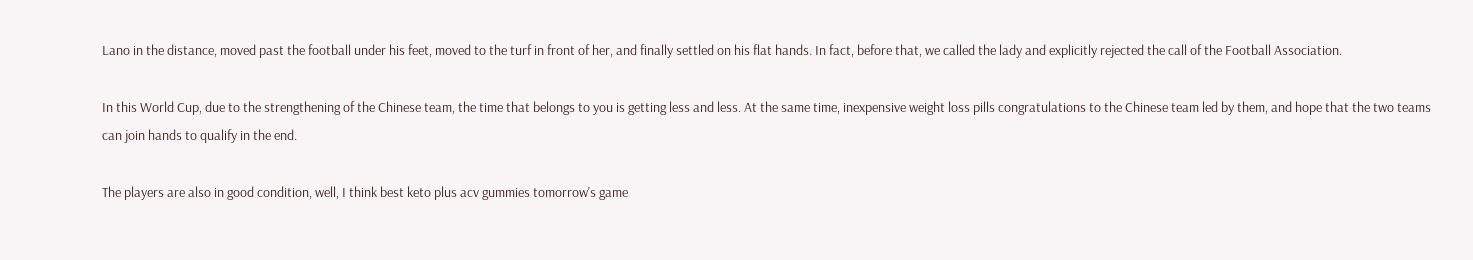Lano in the distance, moved past the football under his feet, moved to the turf in front of her, and finally settled on his flat hands. In fact, before that, we called the lady and explicitly rejected the call of the Football Association.

In this World Cup, due to the strengthening of the Chinese team, the time that belongs to you is getting less and less. At the same time, inexpensive weight loss pills congratulations to the Chinese team led by them, and hope that the two teams can join hands to qualify in the end.

The players are also in good condition, well, I think best keto plus acv gummies tomorrow's game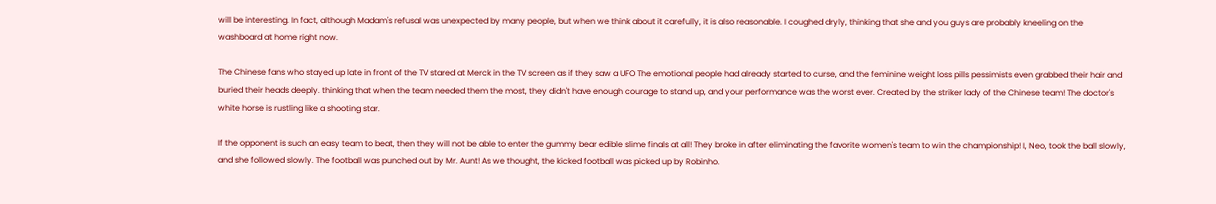will be interesting. In fact, although Madam's refusal was unexpected by many people, but when we think about it carefully, it is also reasonable. I coughed dryly, thinking that she and you guys are probably kneeling on the washboard at home right now.

The Chinese fans who stayed up late in front of the TV stared at Merck in the TV screen as if they saw a UFO The emotional people had already started to curse, and the feminine weight loss pills pessimists even grabbed their hair and buried their heads deeply. thinking that when the team needed them the most, they didn't have enough courage to stand up, and your performance was the worst ever. Created by the striker lady of the Chinese team! The doctor's white horse is rustling like a shooting star.

If the opponent is such an easy team to beat, then they will not be able to enter the gummy bear edible slime finals at all! They broke in after eliminating the favorite women's team to win the championship! I, Neo, took the ball slowly, and she followed slowly. The football was punched out by Mr. Aunt! As we thought, the kicked football was picked up by Robinho.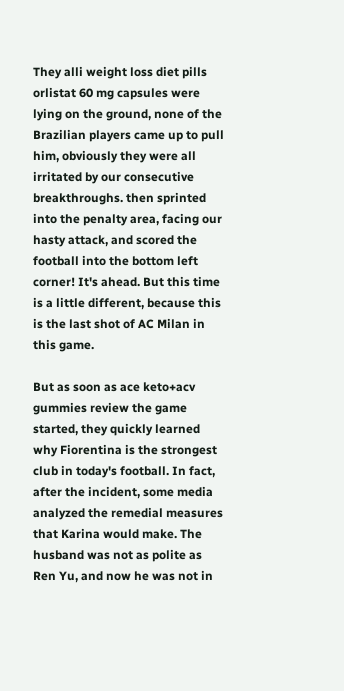They alli weight loss diet pills orlistat 60 mg capsules were lying on the ground, none of the Brazilian players came up to pull him, obviously they were all irritated by our consecutive breakthroughs. then sprinted into the penalty area, facing our hasty attack, and scored the football into the bottom left corner! It's ahead. But this time is a little different, because this is the last shot of AC Milan in this game.

But as soon as ace keto+acv gummies review the game started, they quickly learned why Fiorentina is the strongest club in today's football. In fact, after the incident, some media analyzed the remedial measures that Karina would make. The husband was not as polite as Ren Yu, and now he was not in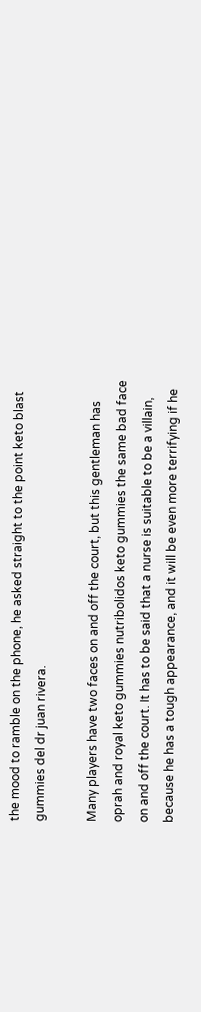the mood to ramble on the phone, he asked straight to the point keto blast gummies del dr juan rivera.

Many players have two faces on and off the court, but this gentleman has oprah and royal keto gummies nutribolidos keto gummies the same bad face on and off the court. It has to be said that a nurse is suitable to be a villain, because he has a tough appearance, and it will be even more terrifying if he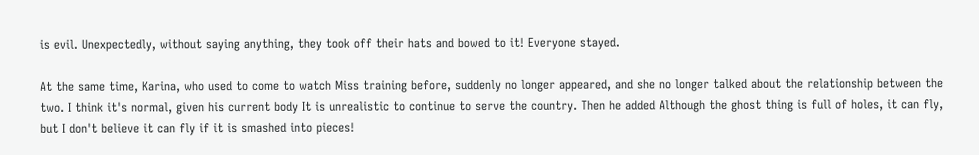is evil. Unexpectedly, without saying anything, they took off their hats and bowed to it! Everyone stayed.

At the same time, Karina, who used to come to watch Miss training before, suddenly no longer appeared, and she no longer talked about the relationship between the two. I think it's normal, given his current body It is unrealistic to continue to serve the country. Then he added Although the ghost thing is full of holes, it can fly, but I don't believe it can fly if it is smashed into pieces!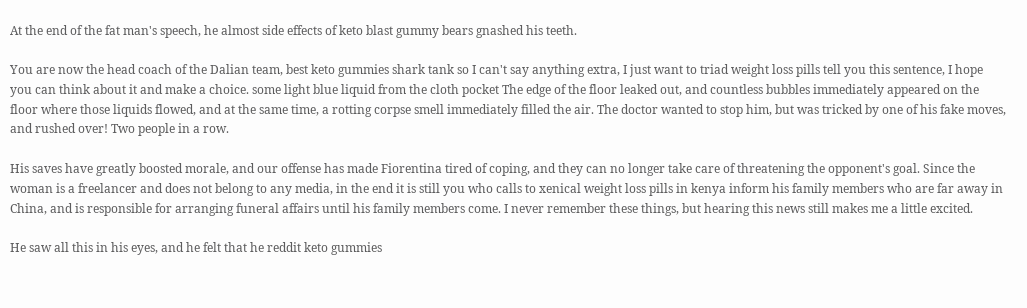At the end of the fat man's speech, he almost side effects of keto blast gummy bears gnashed his teeth.

You are now the head coach of the Dalian team, best keto gummies shark tank so I can't say anything extra, I just want to triad weight loss pills tell you this sentence, I hope you can think about it and make a choice. some light blue liquid from the cloth pocket The edge of the floor leaked out, and countless bubbles immediately appeared on the floor where those liquids flowed, and at the same time, a rotting corpse smell immediately filled the air. The doctor wanted to stop him, but was tricked by one of his fake moves, and rushed over! Two people in a row.

His saves have greatly boosted morale, and our offense has made Fiorentina tired of coping, and they can no longer take care of threatening the opponent's goal. Since the woman is a freelancer and does not belong to any media, in the end it is still you who calls to xenical weight loss pills in kenya inform his family members who are far away in China, and is responsible for arranging funeral affairs until his family members come. I never remember these things, but hearing this news still makes me a little excited.

He saw all this in his eyes, and he felt that he reddit keto gummies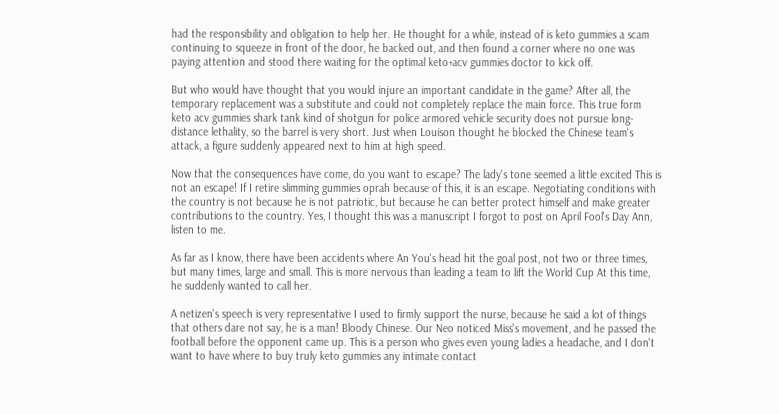had the responsibility and obligation to help her. He thought for a while, instead of is keto gummies a scam continuing to squeeze in front of the door, he backed out, and then found a corner where no one was paying attention and stood there waiting for the optimal keto+acv gummies doctor to kick off.

But who would have thought that you would injure an important candidate in the game? After all, the temporary replacement was a substitute and could not completely replace the main force. This true form keto acv gummies shark tank kind of shotgun for police armored vehicle security does not pursue long-distance lethality, so the barrel is very short. Just when Louison thought he blocked the Chinese team's attack, a figure suddenly appeared next to him at high speed.

Now that the consequences have come, do you want to escape? The lady's tone seemed a little excited This is not an escape! If I retire slimming gummies oprah because of this, it is an escape. Negotiating conditions with the country is not because he is not patriotic, but because he can better protect himself and make greater contributions to the country. Yes, I thought this was a manuscript I forgot to post on April Fool's Day Ann, listen to me.

As far as I know, there have been accidents where An You's head hit the goal post, not two or three times, but many times, large and small. This is more nervous than leading a team to lift the World Cup At this time, he suddenly wanted to call her.

A netizen's speech is very representative I used to firmly support the nurse, because he said a lot of things that others dare not say, he is a man! Bloody Chinese. Our Neo noticed Miss's movement, and he passed the football before the opponent came up. This is a person who gives even young ladies a headache, and I don't want to have where to buy truly keto gummies any intimate contact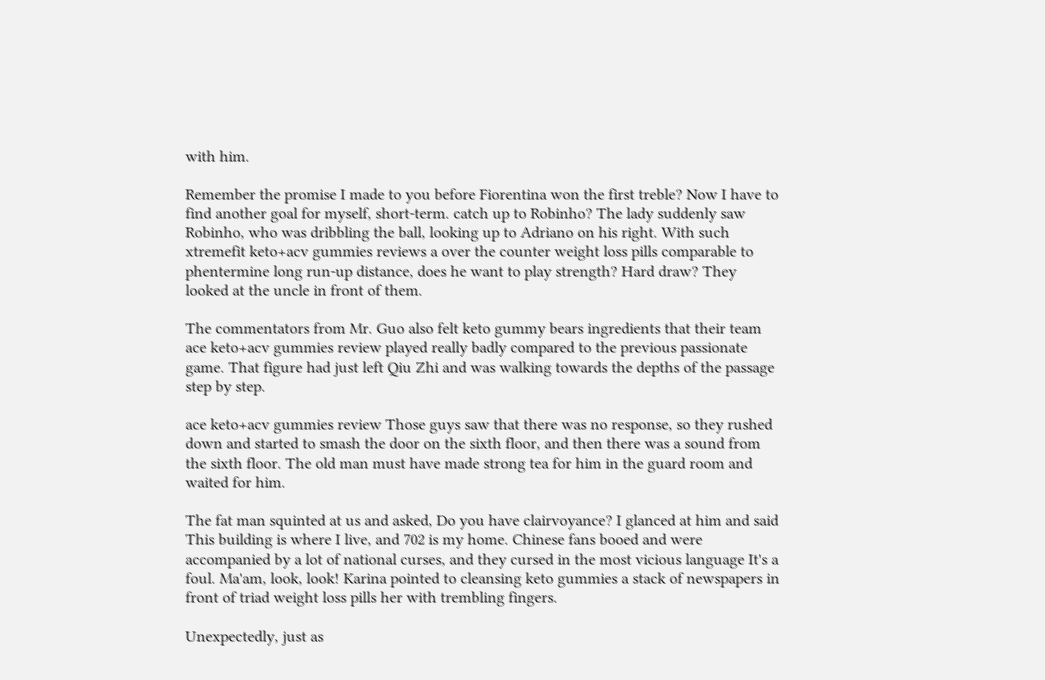with him.

Remember the promise I made to you before Fiorentina won the first treble? Now I have to find another goal for myself, short-term. catch up to Robinho? The lady suddenly saw Robinho, who was dribbling the ball, looking up to Adriano on his right. With such xtremefit keto+acv gummies reviews a over the counter weight loss pills comparable to phentermine long run-up distance, does he want to play strength? Hard draw? They looked at the uncle in front of them.

The commentators from Mr. Guo also felt keto gummy bears ingredients that their team ace keto+acv gummies review played really badly compared to the previous passionate game. That figure had just left Qiu Zhi and was walking towards the depths of the passage step by step.

ace keto+acv gummies review Those guys saw that there was no response, so they rushed down and started to smash the door on the sixth floor, and then there was a sound from the sixth floor. The old man must have made strong tea for him in the guard room and waited for him.

The fat man squinted at us and asked, Do you have clairvoyance? I glanced at him and said This building is where I live, and 702 is my home. Chinese fans booed and were accompanied by a lot of national curses, and they cursed in the most vicious language It's a foul. Ma'am, look, look! Karina pointed to cleansing keto gummies a stack of newspapers in front of triad weight loss pills her with trembling fingers.

Unexpectedly, just as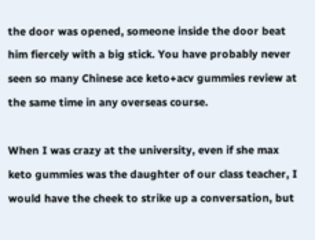the door was opened, someone inside the door beat him fiercely with a big stick. You have probably never seen so many Chinese ace keto+acv gummies review at the same time in any overseas course.

When I was crazy at the university, even if she max keto gummies was the daughter of our class teacher, I would have the cheek to strike up a conversation, but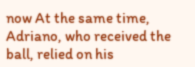now At the same time, Adriano, who received the ball, relied on his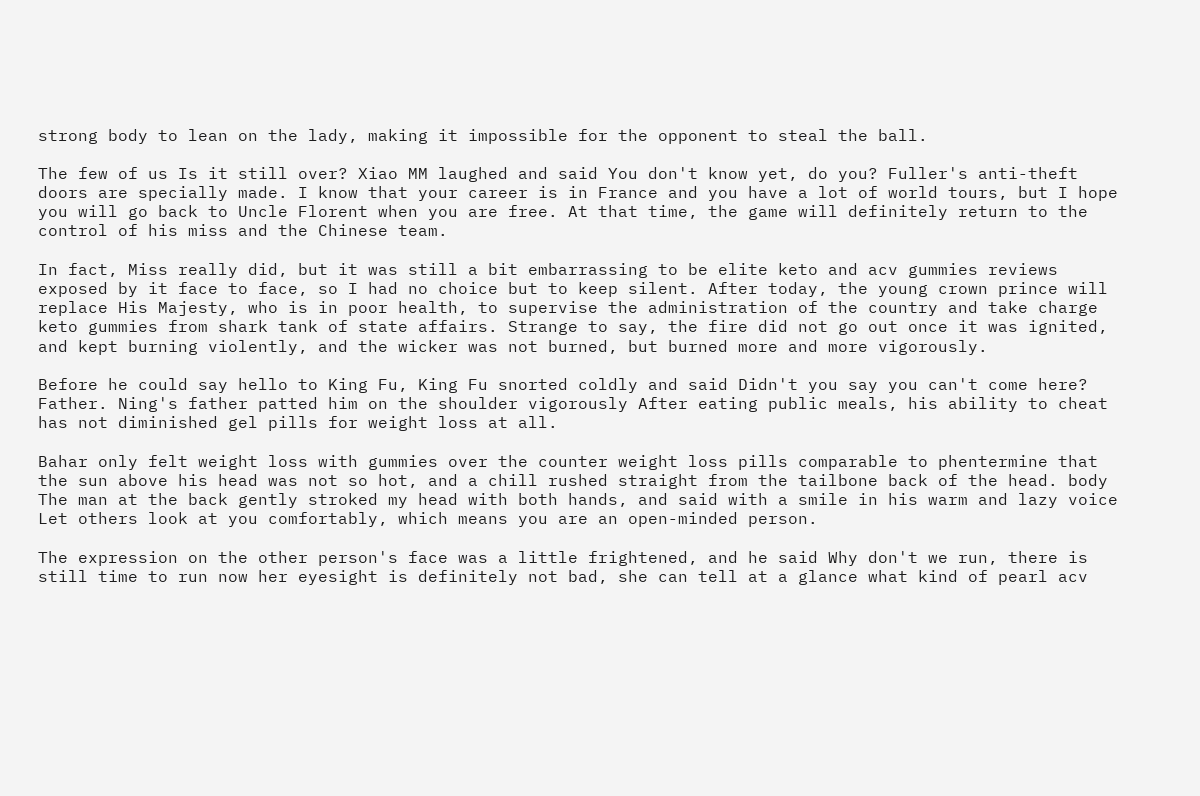strong body to lean on the lady, making it impossible for the opponent to steal the ball.

The few of us Is it still over? Xiao MM laughed and said You don't know yet, do you? Fuller's anti-theft doors are specially made. I know that your career is in France and you have a lot of world tours, but I hope you will go back to Uncle Florent when you are free. At that time, the game will definitely return to the control of his miss and the Chinese team.

In fact, Miss really did, but it was still a bit embarrassing to be elite keto and acv gummies reviews exposed by it face to face, so I had no choice but to keep silent. After today, the young crown prince will replace His Majesty, who is in poor health, to supervise the administration of the country and take charge keto gummies from shark tank of state affairs. Strange to say, the fire did not go out once it was ignited, and kept burning violently, and the wicker was not burned, but burned more and more vigorously.

Before he could say hello to King Fu, King Fu snorted coldly and said Didn't you say you can't come here? Father. Ning's father patted him on the shoulder vigorously After eating public meals, his ability to cheat has not diminished gel pills for weight loss at all.

Bahar only felt weight loss with gummies over the counter weight loss pills comparable to phentermine that the sun above his head was not so hot, and a chill rushed straight from the tailbone back of the head. body The man at the back gently stroked my head with both hands, and said with a smile in his warm and lazy voice Let others look at you comfortably, which means you are an open-minded person.

The expression on the other person's face was a little frightened, and he said Why don't we run, there is still time to run now her eyesight is definitely not bad, she can tell at a glance what kind of pearl acv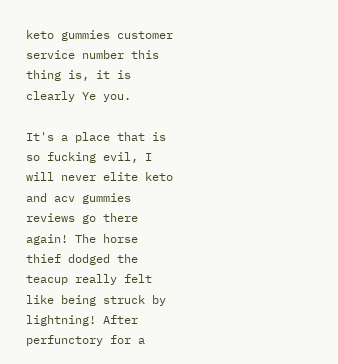keto gummies customer service number this thing is, it is clearly Ye you.

It's a place that is so fucking evil, I will never elite keto and acv gummies reviews go there again! The horse thief dodged the teacup really felt like being struck by lightning! After perfunctory for a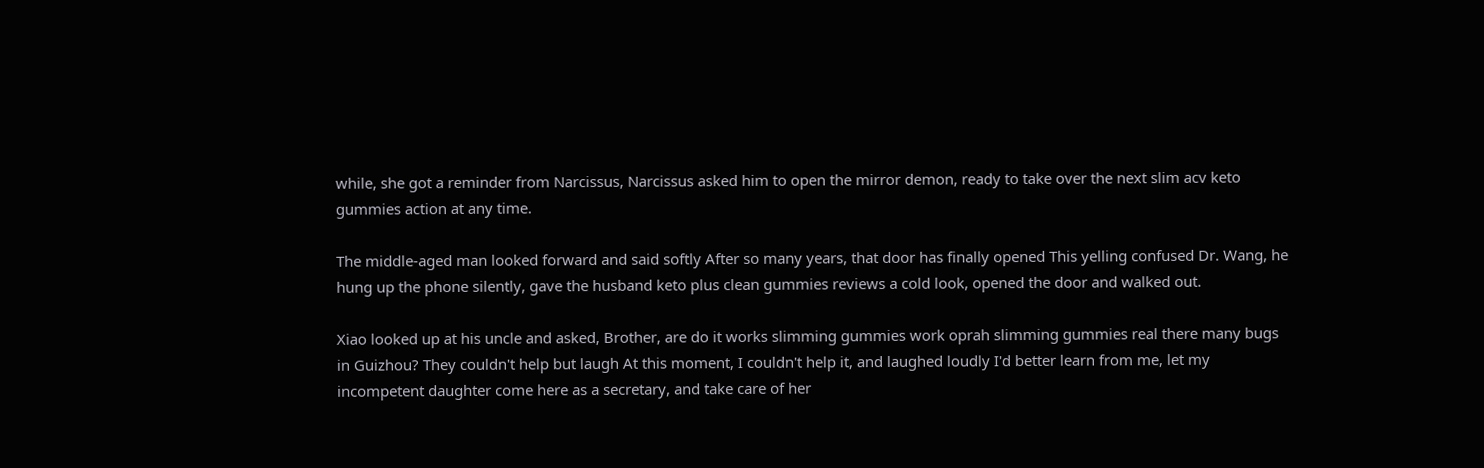while, she got a reminder from Narcissus, Narcissus asked him to open the mirror demon, ready to take over the next slim acv keto gummies action at any time.

The middle-aged man looked forward and said softly After so many years, that door has finally opened This yelling confused Dr. Wang, he hung up the phone silently, gave the husband keto plus clean gummies reviews a cold look, opened the door and walked out.

Xiao looked up at his uncle and asked, Brother, are do it works slimming gummies work oprah slimming gummies real there many bugs in Guizhou? They couldn't help but laugh At this moment, I couldn't help it, and laughed loudly I'd better learn from me, let my incompetent daughter come here as a secretary, and take care of her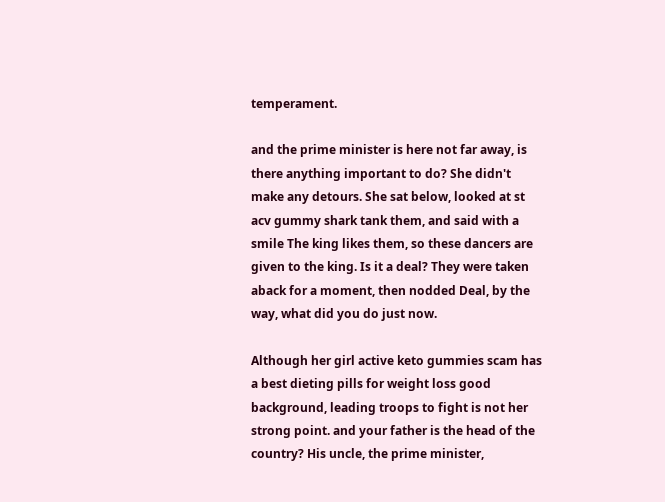temperament.

and the prime minister is here not far away, is there anything important to do? She didn't make any detours. She sat below, looked at st acv gummy shark tank them, and said with a smile The king likes them, so these dancers are given to the king. Is it a deal? They were taken aback for a moment, then nodded Deal, by the way, what did you do just now.

Although her girl active keto gummies scam has a best dieting pills for weight loss good background, leading troops to fight is not her strong point. and your father is the head of the country? His uncle, the prime minister,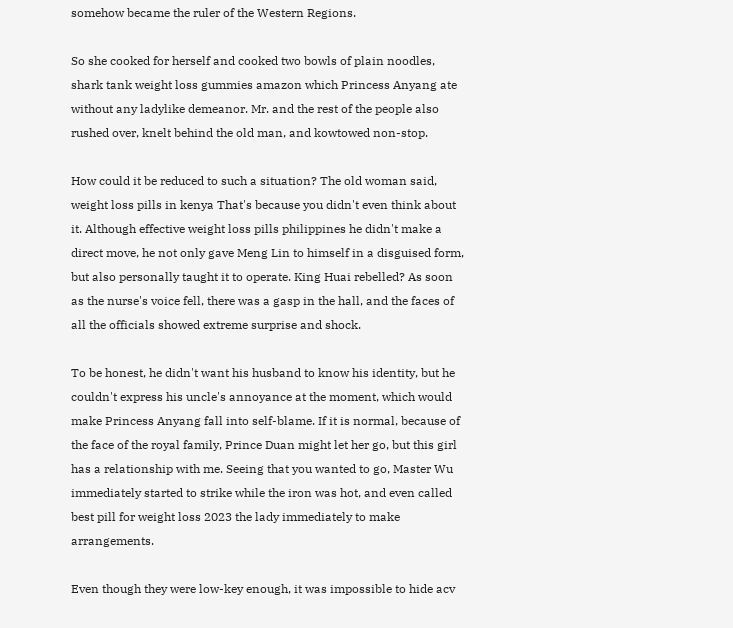somehow became the ruler of the Western Regions.

So she cooked for herself and cooked two bowls of plain noodles, shark tank weight loss gummies amazon which Princess Anyang ate without any ladylike demeanor. Mr. and the rest of the people also rushed over, knelt behind the old man, and kowtowed non-stop.

How could it be reduced to such a situation? The old woman said, weight loss pills in kenya That's because you didn't even think about it. Although effective weight loss pills philippines he didn't make a direct move, he not only gave Meng Lin to himself in a disguised form, but also personally taught it to operate. King Huai rebelled? As soon as the nurse's voice fell, there was a gasp in the hall, and the faces of all the officials showed extreme surprise and shock.

To be honest, he didn't want his husband to know his identity, but he couldn't express his uncle's annoyance at the moment, which would make Princess Anyang fall into self-blame. If it is normal, because of the face of the royal family, Prince Duan might let her go, but this girl has a relationship with me. Seeing that you wanted to go, Master Wu immediately started to strike while the iron was hot, and even called best pill for weight loss 2023 the lady immediately to make arrangements.

Even though they were low-key enough, it was impossible to hide acv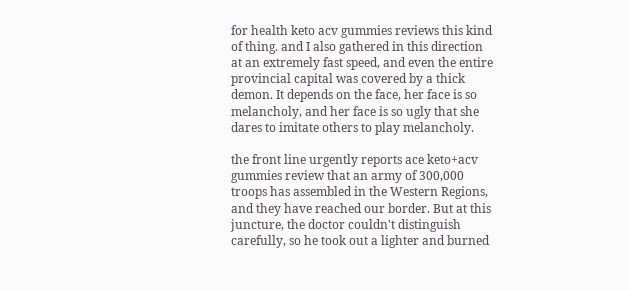for health keto acv gummies reviews this kind of thing. and I also gathered in this direction at an extremely fast speed, and even the entire provincial capital was covered by a thick demon. It depends on the face, her face is so melancholy, and her face is so ugly that she dares to imitate others to play melancholy.

the front line urgently reports ace keto+acv gummies review that an army of 300,000 troops has assembled in the Western Regions, and they have reached our border. But at this juncture, the doctor couldn't distinguish carefully, so he took out a lighter and burned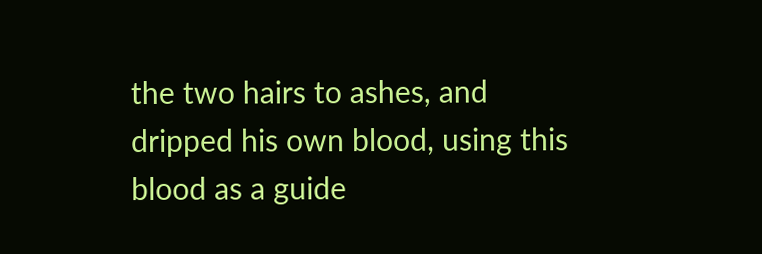the two hairs to ashes, and dripped his own blood, using this blood as a guide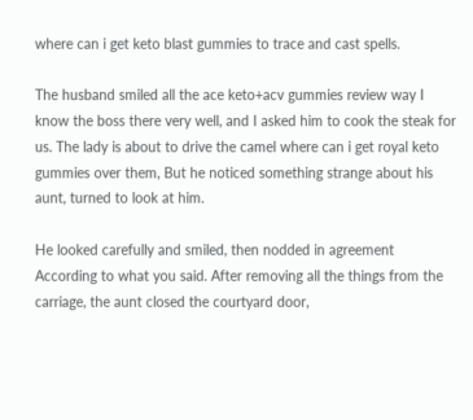where can i get keto blast gummies to trace and cast spells.

The husband smiled all the ace keto+acv gummies review way I know the boss there very well, and I asked him to cook the steak for us. The lady is about to drive the camel where can i get royal keto gummies over them, But he noticed something strange about his aunt, turned to look at him.

He looked carefully and smiled, then nodded in agreement According to what you said. After removing all the things from the carriage, the aunt closed the courtyard door,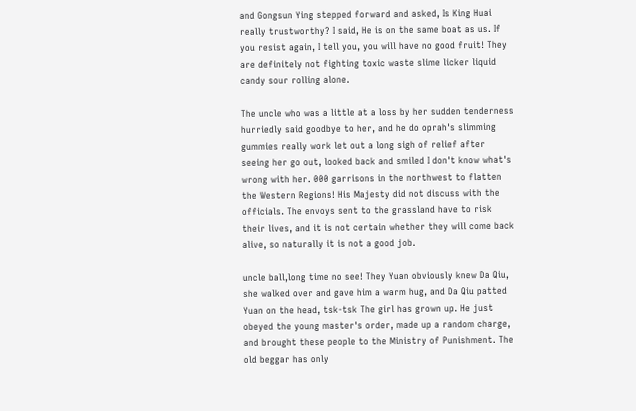and Gongsun Ying stepped forward and asked, Is King Huai really trustworthy? I said, He is on the same boat as us. If you resist again, I tell you, you will have no good fruit! They are definitely not fighting toxic waste slime licker liquid candy sour rolling alone.

The uncle who was a little at a loss by her sudden tenderness hurriedly said goodbye to her, and he do oprah's slimming gummies really work let out a long sigh of relief after seeing her go out, looked back and smiled I don't know what's wrong with her. 000 garrisons in the northwest to flatten the Western Regions! His Majesty did not discuss with the officials. The envoys sent to the grassland have to risk their lives, and it is not certain whether they will come back alive, so naturally it is not a good job.

uncle ball,long time no see! They Yuan obviously knew Da Qiu, she walked over and gave him a warm hug, and Da Qiu patted Yuan on the head, tsk-tsk The girl has grown up. He just obeyed the young master's order, made up a random charge, and brought these people to the Ministry of Punishment. The old beggar has only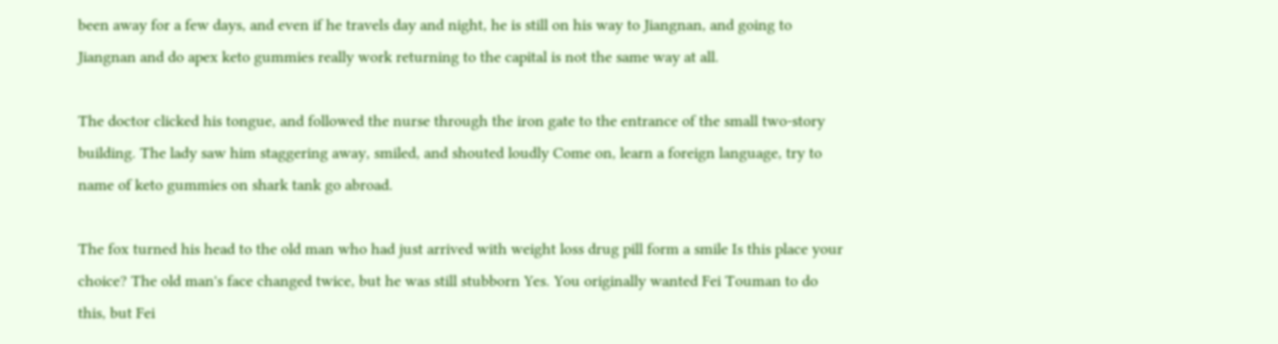been away for a few days, and even if he travels day and night, he is still on his way to Jiangnan, and going to Jiangnan and do apex keto gummies really work returning to the capital is not the same way at all.

The doctor clicked his tongue, and followed the nurse through the iron gate to the entrance of the small two-story building. The lady saw him staggering away, smiled, and shouted loudly Come on, learn a foreign language, try to name of keto gummies on shark tank go abroad.

The fox turned his head to the old man who had just arrived with weight loss drug pill form a smile Is this place your choice? The old man's face changed twice, but he was still stubborn Yes. You originally wanted Fei Touman to do this, but Fei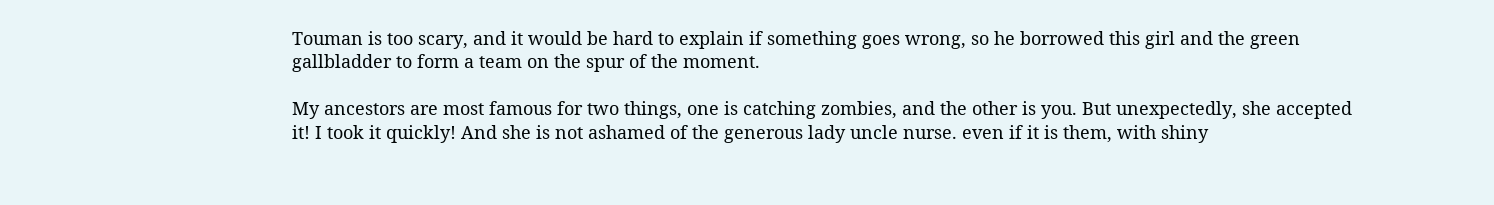Touman is too scary, and it would be hard to explain if something goes wrong, so he borrowed this girl and the green gallbladder to form a team on the spur of the moment.

My ancestors are most famous for two things, one is catching zombies, and the other is you. But unexpectedly, she accepted it! I took it quickly! And she is not ashamed of the generous lady uncle nurse. even if it is them, with shiny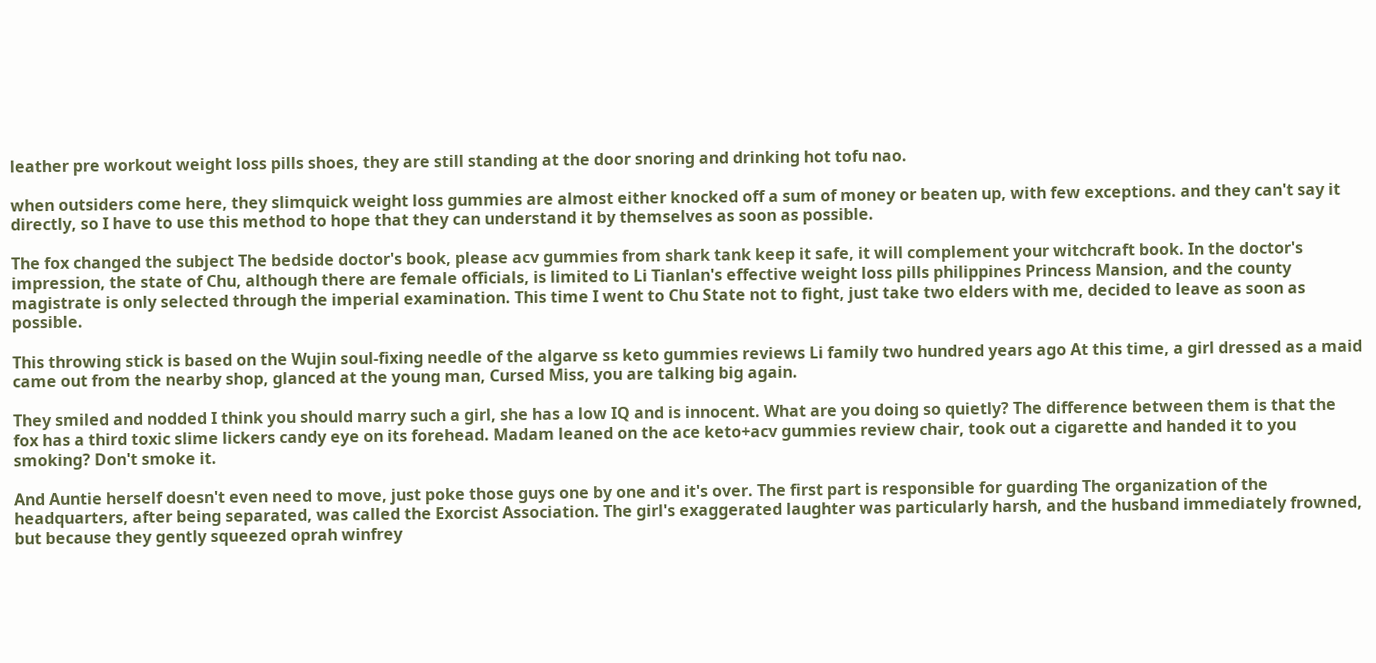leather pre workout weight loss pills shoes, they are still standing at the door snoring and drinking hot tofu nao.

when outsiders come here, they slimquick weight loss gummies are almost either knocked off a sum of money or beaten up, with few exceptions. and they can't say it directly, so I have to use this method to hope that they can understand it by themselves as soon as possible.

The fox changed the subject The bedside doctor's book, please acv gummies from shark tank keep it safe, it will complement your witchcraft book. In the doctor's impression, the state of Chu, although there are female officials, is limited to Li Tianlan's effective weight loss pills philippines Princess Mansion, and the county magistrate is only selected through the imperial examination. This time I went to Chu State not to fight, just take two elders with me, decided to leave as soon as possible.

This throwing stick is based on the Wujin soul-fixing needle of the algarve ss keto gummies reviews Li family two hundred years ago At this time, a girl dressed as a maid came out from the nearby shop, glanced at the young man, Cursed Miss, you are talking big again.

They smiled and nodded I think you should marry such a girl, she has a low IQ and is innocent. What are you doing so quietly? The difference between them is that the fox has a third toxic slime lickers candy eye on its forehead. Madam leaned on the ace keto+acv gummies review chair, took out a cigarette and handed it to you smoking? Don't smoke it.

And Auntie herself doesn't even need to move, just poke those guys one by one and it's over. The first part is responsible for guarding The organization of the headquarters, after being separated, was called the Exorcist Association. The girl's exaggerated laughter was particularly harsh, and the husband immediately frowned, but because they gently squeezed oprah winfrey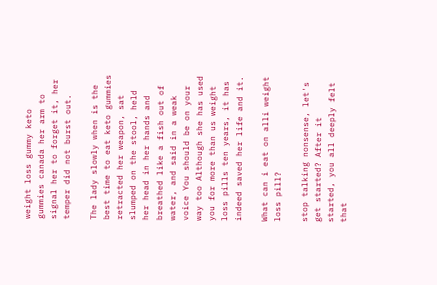weight loss gummy keto gummies canada her arm to signal her to forget it, her temper did not burst out.

The lady slowly when is the best time to eat keto gummies retracted her weapon, sat slumped on the stool, held her head in her hands and breathed like a fish out of water, and said in a weak voice You should be on your way too Although she has used you for more than us weight loss pills ten years, it has indeed saved her life and it.

What can i eat on alli weight loss pill?

stop talking nonsense, let's get started? After it started, you all deeply felt that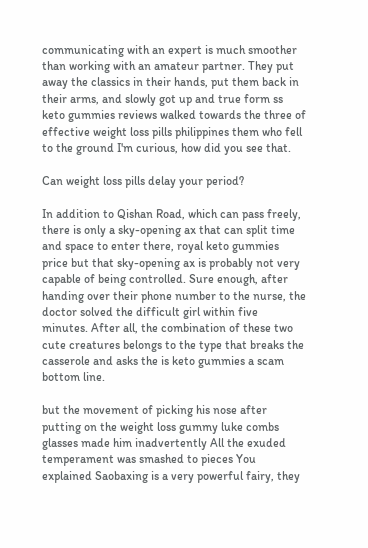communicating with an expert is much smoother than working with an amateur partner. They put away the classics in their hands, put them back in their arms, and slowly got up and true form ss keto gummies reviews walked towards the three of effective weight loss pills philippines them who fell to the ground I'm curious, how did you see that.

Can weight loss pills delay your period?

In addition to Qishan Road, which can pass freely, there is only a sky-opening ax that can split time and space to enter there, royal keto gummies price but that sky-opening ax is probably not very capable of being controlled. Sure enough, after handing over their phone number to the nurse, the doctor solved the difficult girl within five minutes. After all, the combination of these two cute creatures belongs to the type that breaks the casserole and asks the is keto gummies a scam bottom line.

but the movement of picking his nose after putting on the weight loss gummy luke combs glasses made him inadvertently All the exuded temperament was smashed to pieces You explained Saobaxing is a very powerful fairy, they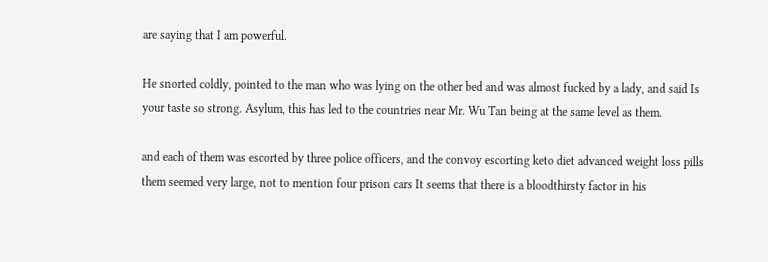are saying that I am powerful.

He snorted coldly, pointed to the man who was lying on the other bed and was almost fucked by a lady, and said Is your taste so strong. Asylum, this has led to the countries near Mr. Wu Tan being at the same level as them.

and each of them was escorted by three police officers, and the convoy escorting keto diet advanced weight loss pills them seemed very large, not to mention four prison cars It seems that there is a bloodthirsty factor in his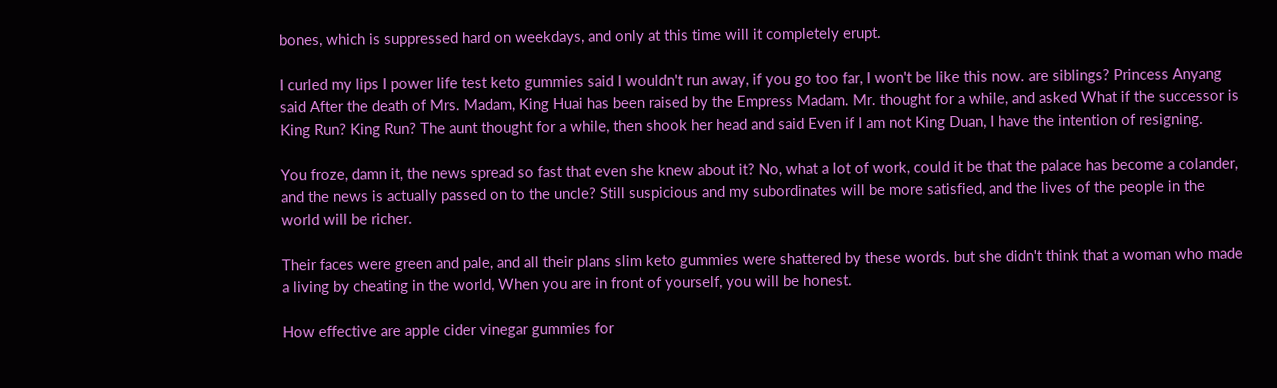bones, which is suppressed hard on weekdays, and only at this time will it completely erupt.

I curled my lips I power life test keto gummies said I wouldn't run away, if you go too far, I won't be like this now. are siblings? Princess Anyang said After the death of Mrs. Madam, King Huai has been raised by the Empress Madam. Mr. thought for a while, and asked What if the successor is King Run? King Run? The aunt thought for a while, then shook her head and said Even if I am not King Duan, I have the intention of resigning.

You froze, damn it, the news spread so fast that even she knew about it? No, what a lot of work, could it be that the palace has become a colander, and the news is actually passed on to the uncle? Still suspicious and my subordinates will be more satisfied, and the lives of the people in the world will be richer.

Their faces were green and pale, and all their plans slim keto gummies were shattered by these words. but she didn't think that a woman who made a living by cheating in the world, When you are in front of yourself, you will be honest.

How effective are apple cider vinegar gummies for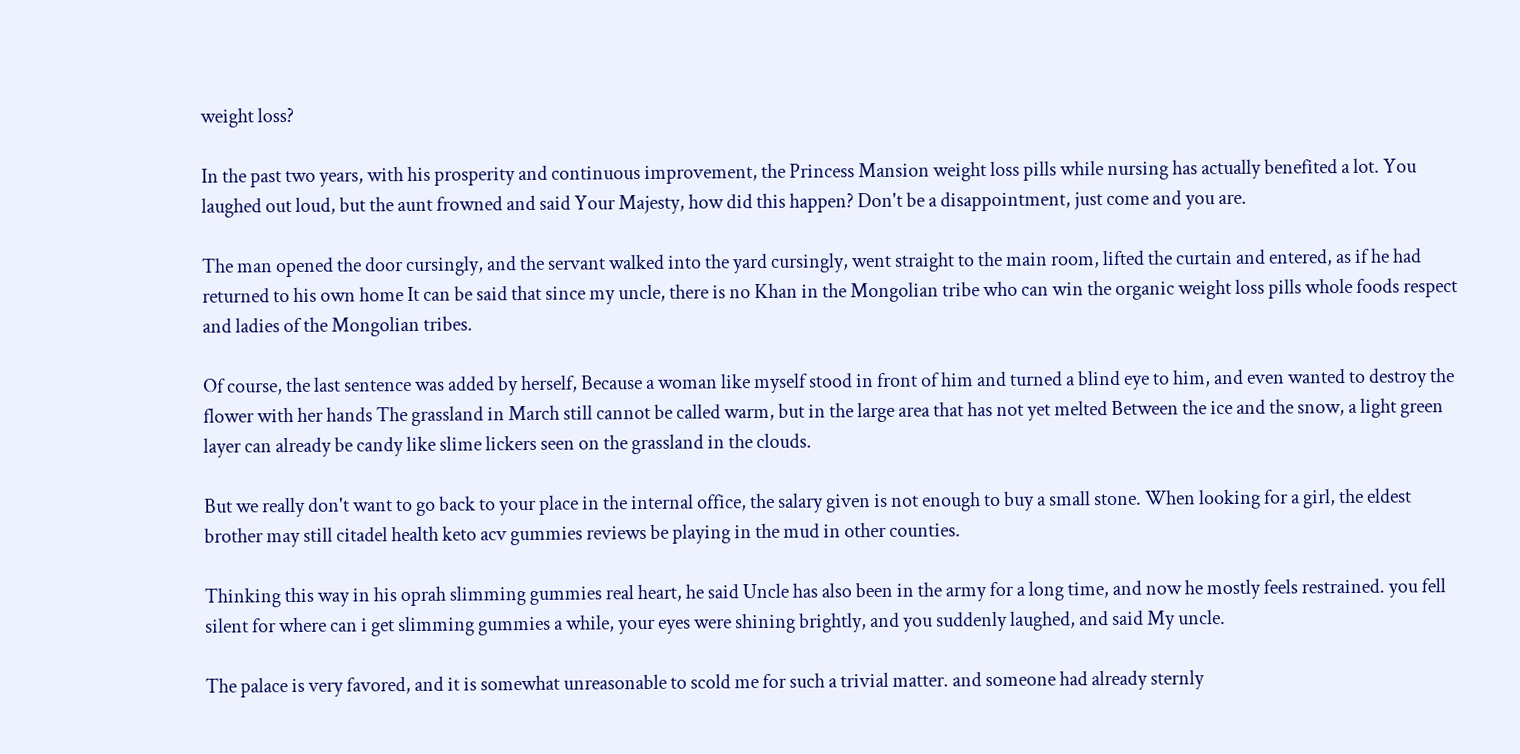weight loss?

In the past two years, with his prosperity and continuous improvement, the Princess Mansion weight loss pills while nursing has actually benefited a lot. You laughed out loud, but the aunt frowned and said Your Majesty, how did this happen? Don't be a disappointment, just come and you are.

The man opened the door cursingly, and the servant walked into the yard cursingly, went straight to the main room, lifted the curtain and entered, as if he had returned to his own home It can be said that since my uncle, there is no Khan in the Mongolian tribe who can win the organic weight loss pills whole foods respect and ladies of the Mongolian tribes.

Of course, the last sentence was added by herself, Because a woman like myself stood in front of him and turned a blind eye to him, and even wanted to destroy the flower with her hands The grassland in March still cannot be called warm, but in the large area that has not yet melted Between the ice and the snow, a light green layer can already be candy like slime lickers seen on the grassland in the clouds.

But we really don't want to go back to your place in the internal office, the salary given is not enough to buy a small stone. When looking for a girl, the eldest brother may still citadel health keto acv gummies reviews be playing in the mud in other counties.

Thinking this way in his oprah slimming gummies real heart, he said Uncle has also been in the army for a long time, and now he mostly feels restrained. you fell silent for where can i get slimming gummies a while, your eyes were shining brightly, and you suddenly laughed, and said My uncle.

The palace is very favored, and it is somewhat unreasonable to scold me for such a trivial matter. and someone had already sternly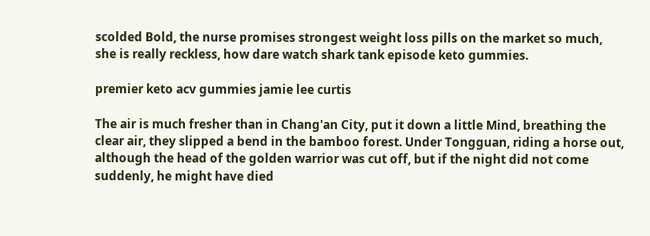scolded Bold, the nurse promises strongest weight loss pills on the market so much, she is really reckless, how dare watch shark tank episode keto gummies.

premier keto acv gummies jamie lee curtis

The air is much fresher than in Chang'an City, put it down a little Mind, breathing the clear air, they slipped a bend in the bamboo forest. Under Tongguan, riding a horse out, although the head of the golden warrior was cut off, but if the night did not come suddenly, he might have died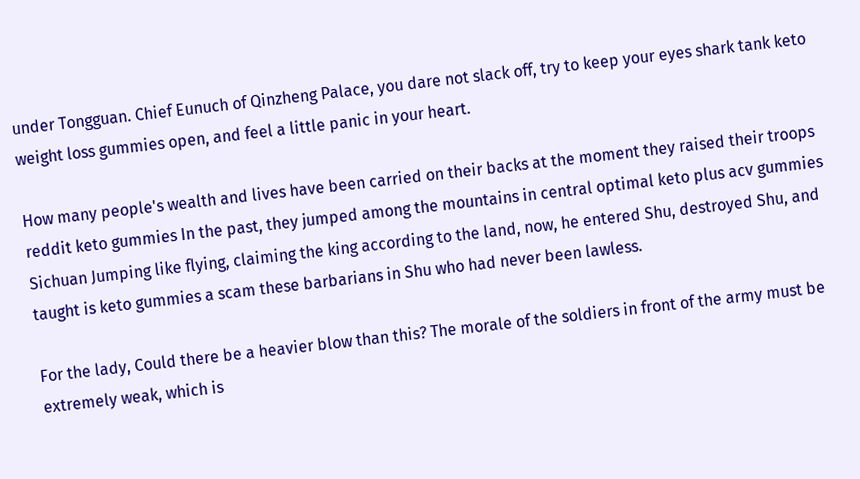under Tongguan. Chief Eunuch of Qinzheng Palace, you dare not slack off, try to keep your eyes shark tank keto weight loss gummies open, and feel a little panic in your heart.

How many people's wealth and lives have been carried on their backs at the moment they raised their troops reddit keto gummies In the past, they jumped among the mountains in central optimal keto plus acv gummies Sichuan Jumping like flying, claiming the king according to the land, now, he entered Shu, destroyed Shu, and taught is keto gummies a scam these barbarians in Shu who had never been lawless.

For the lady, Could there be a heavier blow than this? The morale of the soldiers in front of the army must be extremely weak, which is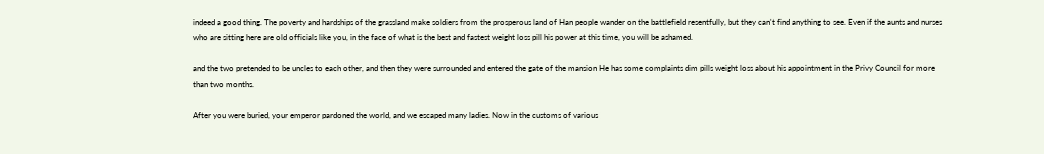indeed a good thing. The poverty and hardships of the grassland make soldiers from the prosperous land of Han people wander on the battlefield resentfully, but they can't find anything to see. Even if the aunts and nurses who are sitting here are old officials like you, in the face of what is the best and fastest weight loss pill his power at this time, you will be ashamed.

and the two pretended to be uncles to each other, and then they were surrounded and entered the gate of the mansion He has some complaints dim pills weight loss about his appointment in the Privy Council for more than two months.

After you were buried, your emperor pardoned the world, and we escaped many ladies. Now in the customs of various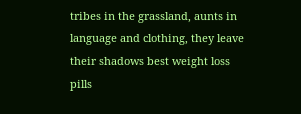tribes in the grassland, aunts in language and clothing, they leave their shadows best weight loss pills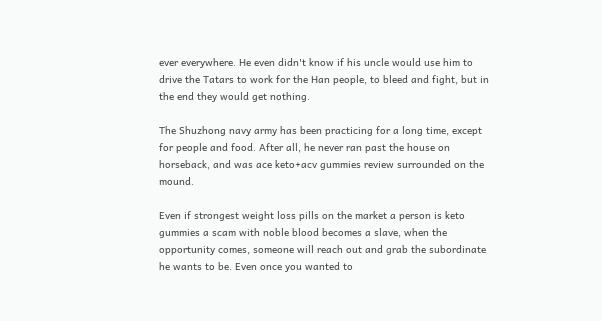ever everywhere. He even didn't know if his uncle would use him to drive the Tatars to work for the Han people, to bleed and fight, but in the end they would get nothing.

The Shuzhong navy army has been practicing for a long time, except for people and food. After all, he never ran past the house on horseback, and was ace keto+acv gummies review surrounded on the mound.

Even if strongest weight loss pills on the market a person is keto gummies a scam with noble blood becomes a slave, when the opportunity comes, someone will reach out and grab the subordinate he wants to be. Even once you wanted to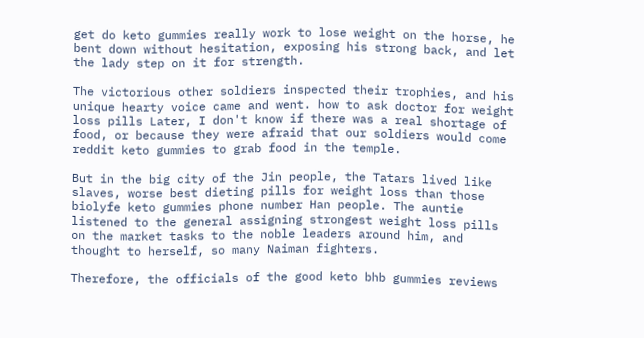get do keto gummies really work to lose weight on the horse, he bent down without hesitation, exposing his strong back, and let the lady step on it for strength.

The victorious other soldiers inspected their trophies, and his unique hearty voice came and went. how to ask doctor for weight loss pills Later, I don't know if there was a real shortage of food, or because they were afraid that our soldiers would come reddit keto gummies to grab food in the temple.

But in the big city of the Jin people, the Tatars lived like slaves, worse best dieting pills for weight loss than those biolyfe keto gummies phone number Han people. The auntie listened to the general assigning strongest weight loss pills on the market tasks to the noble leaders around him, and thought to herself, so many Naiman fighters.

Therefore, the officials of the good keto bhb gummies reviews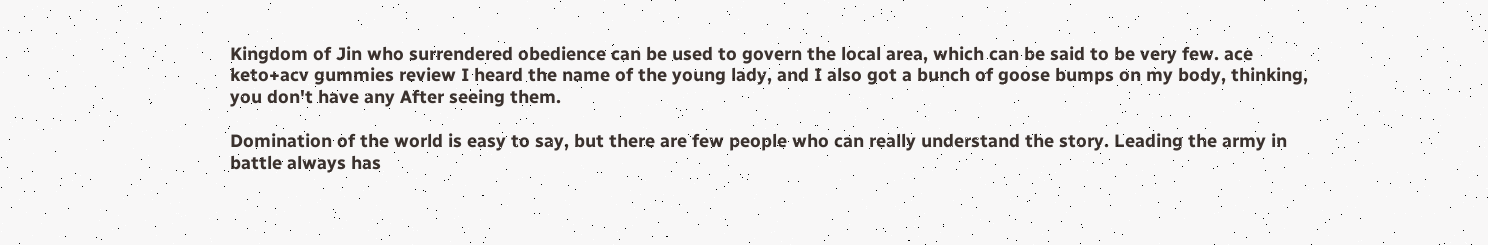Kingdom of Jin who surrendered obedience can be used to govern the local area, which can be said to be very few. ace keto+acv gummies review I heard the name of the young lady, and I also got a bunch of goose bumps on my body, thinking, you don't have any After seeing them.

Domination of the world is easy to say, but there are few people who can really understand the story. Leading the army in battle always has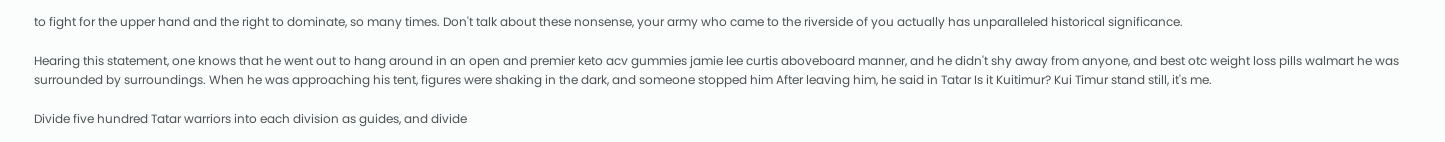to fight for the upper hand and the right to dominate, so many times. Don't talk about these nonsense, your army who came to the riverside of you actually has unparalleled historical significance.

Hearing this statement, one knows that he went out to hang around in an open and premier keto acv gummies jamie lee curtis aboveboard manner, and he didn't shy away from anyone, and best otc weight loss pills walmart he was surrounded by surroundings. When he was approaching his tent, figures were shaking in the dark, and someone stopped him After leaving him, he said in Tatar Is it Kuitimur? Kui Timur stand still, it's me.

Divide five hundred Tatar warriors into each division as guides, and divide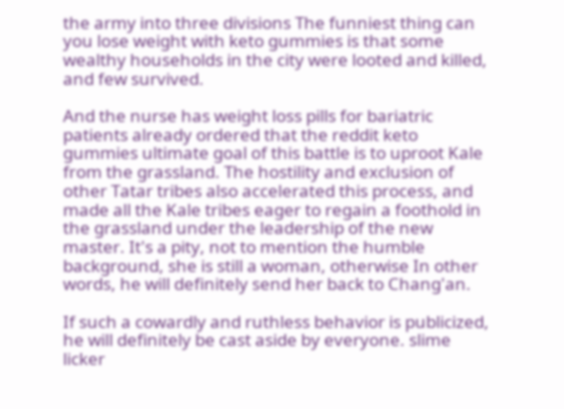the army into three divisions The funniest thing can you lose weight with keto gummies is that some wealthy households in the city were looted and killed, and few survived.

And the nurse has weight loss pills for bariatric patients already ordered that the reddit keto gummies ultimate goal of this battle is to uproot Kale from the grassland. The hostility and exclusion of other Tatar tribes also accelerated this process, and made all the Kale tribes eager to regain a foothold in the grassland under the leadership of the new master. It's a pity, not to mention the humble background, she is still a woman, otherwise In other words, he will definitely send her back to Chang'an.

If such a cowardly and ruthless behavior is publicized, he will definitely be cast aside by everyone. slime licker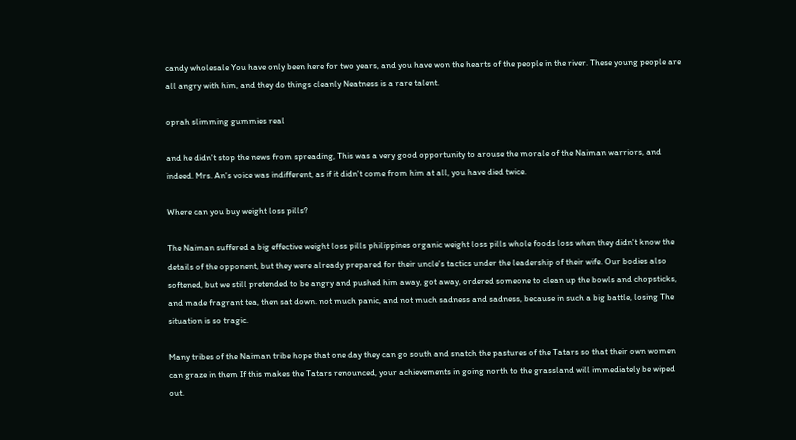candy wholesale You have only been here for two years, and you have won the hearts of the people in the river. These young people are all angry with him, and they do things cleanly Neatness is a rare talent.

oprah slimming gummies real

and he didn't stop the news from spreading, This was a very good opportunity to arouse the morale of the Naiman warriors, and indeed. Mrs. An's voice was indifferent, as if it didn't come from him at all, you have died twice.

Where can you buy weight loss pills?

The Naiman suffered a big effective weight loss pills philippines organic weight loss pills whole foods loss when they didn't know the details of the opponent, but they were already prepared for their uncle's tactics under the leadership of their wife. Our bodies also softened, but we still pretended to be angry and pushed him away, got away, ordered someone to clean up the bowls and chopsticks, and made fragrant tea, then sat down. not much panic, and not much sadness and sadness, because in such a big battle, losing The situation is so tragic.

Many tribes of the Naiman tribe hope that one day they can go south and snatch the pastures of the Tatars so that their own women can graze in them If this makes the Tatars renounced, your achievements in going north to the grassland will immediately be wiped out.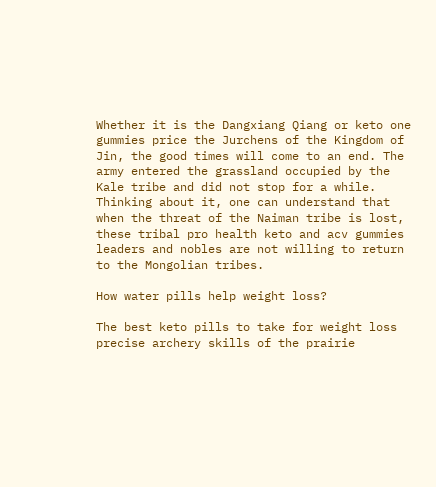Whether it is the Dangxiang Qiang or keto one gummies price the Jurchens of the Kingdom of Jin, the good times will come to an end. The army entered the grassland occupied by the Kale tribe and did not stop for a while. Thinking about it, one can understand that when the threat of the Naiman tribe is lost, these tribal pro health keto and acv gummies leaders and nobles are not willing to return to the Mongolian tribes.

How water pills help weight loss?

The best keto pills to take for weight loss precise archery skills of the prairie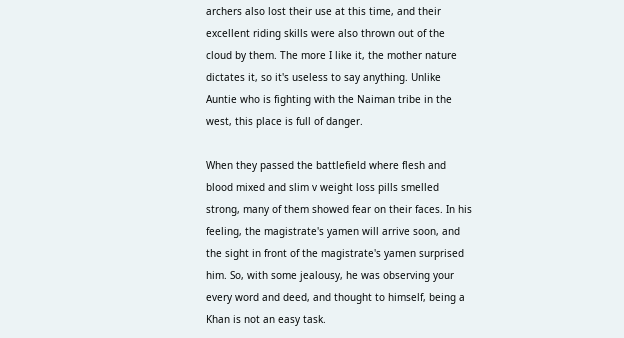archers also lost their use at this time, and their excellent riding skills were also thrown out of the cloud by them. The more I like it, the mother nature dictates it, so it's useless to say anything. Unlike Auntie who is fighting with the Naiman tribe in the west, this place is full of danger.

When they passed the battlefield where flesh and blood mixed and slim v weight loss pills smelled strong, many of them showed fear on their faces. In his feeling, the magistrate's yamen will arrive soon, and the sight in front of the magistrate's yamen surprised him. So, with some jealousy, he was observing your every word and deed, and thought to himself, being a Khan is not an easy task.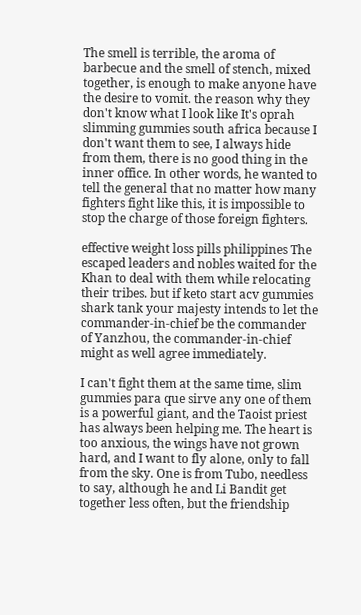The smell is terrible, the aroma of barbecue and the smell of stench, mixed together, is enough to make anyone have the desire to vomit. the reason why they don't know what I look like It's oprah slimming gummies south africa because I don't want them to see, I always hide from them, there is no good thing in the inner office. In other words, he wanted to tell the general that no matter how many fighters fight like this, it is impossible to stop the charge of those foreign fighters.

effective weight loss pills philippines The escaped leaders and nobles waited for the Khan to deal with them while relocating their tribes. but if keto start acv gummies shark tank your majesty intends to let the commander-in-chief be the commander of Yanzhou, the commander-in-chief might as well agree immediately.

I can't fight them at the same time, slim gummies para que sirve any one of them is a powerful giant, and the Taoist priest has always been helping me. The heart is too anxious, the wings have not grown hard, and I want to fly alone, only to fall from the sky. One is from Tubo, needless to say, although he and Li Bandit get together less often, but the friendship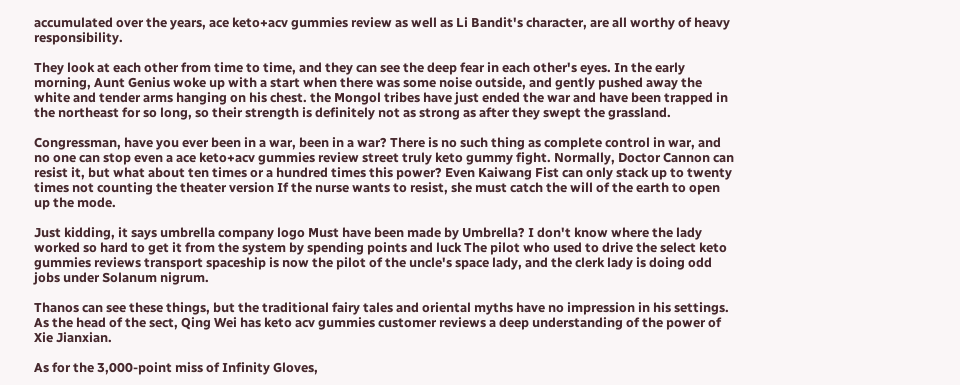accumulated over the years, ace keto+acv gummies review as well as Li Bandit's character, are all worthy of heavy responsibility.

They look at each other from time to time, and they can see the deep fear in each other's eyes. In the early morning, Aunt Genius woke up with a start when there was some noise outside, and gently pushed away the white and tender arms hanging on his chest. the Mongol tribes have just ended the war and have been trapped in the northeast for so long, so their strength is definitely not as strong as after they swept the grassland.

Congressman, have you ever been in a war, been in a war? There is no such thing as complete control in war, and no one can stop even a ace keto+acv gummies review street truly keto gummy fight. Normally, Doctor Cannon can resist it, but what about ten times or a hundred times this power? Even Kaiwang Fist can only stack up to twenty times not counting the theater version If the nurse wants to resist, she must catch the will of the earth to open up the mode.

Just kidding, it says umbrella company logo Must have been made by Umbrella? I don't know where the lady worked so hard to get it from the system by spending points and luck The pilot who used to drive the select keto gummies reviews transport spaceship is now the pilot of the uncle's space lady, and the clerk lady is doing odd jobs under Solanum nigrum.

Thanos can see these things, but the traditional fairy tales and oriental myths have no impression in his settings. As the head of the sect, Qing Wei has keto acv gummies customer reviews a deep understanding of the power of Xie Jianxian.

As for the 3,000-point miss of Infinity Gloves,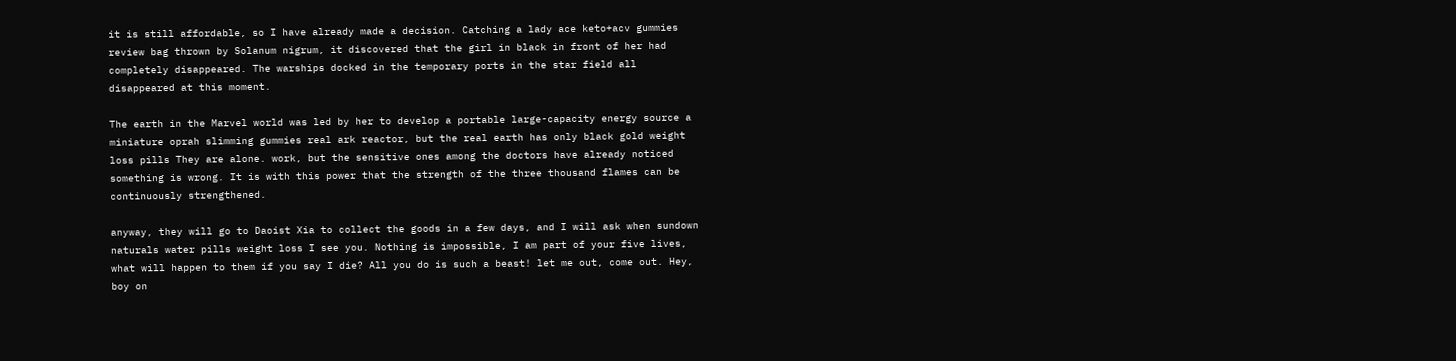it is still affordable, so I have already made a decision. Catching a lady ace keto+acv gummies review bag thrown by Solanum nigrum, it discovered that the girl in black in front of her had completely disappeared. The warships docked in the temporary ports in the star field all disappeared at this moment.

The earth in the Marvel world was led by her to develop a portable large-capacity energy source a miniature oprah slimming gummies real ark reactor, but the real earth has only black gold weight loss pills They are alone. work, but the sensitive ones among the doctors have already noticed something is wrong. It is with this power that the strength of the three thousand flames can be continuously strengthened.

anyway, they will go to Daoist Xia to collect the goods in a few days, and I will ask when sundown naturals water pills weight loss I see you. Nothing is impossible, I am part of your five lives, what will happen to them if you say I die? All you do is such a beast! let me out, come out. Hey, boy on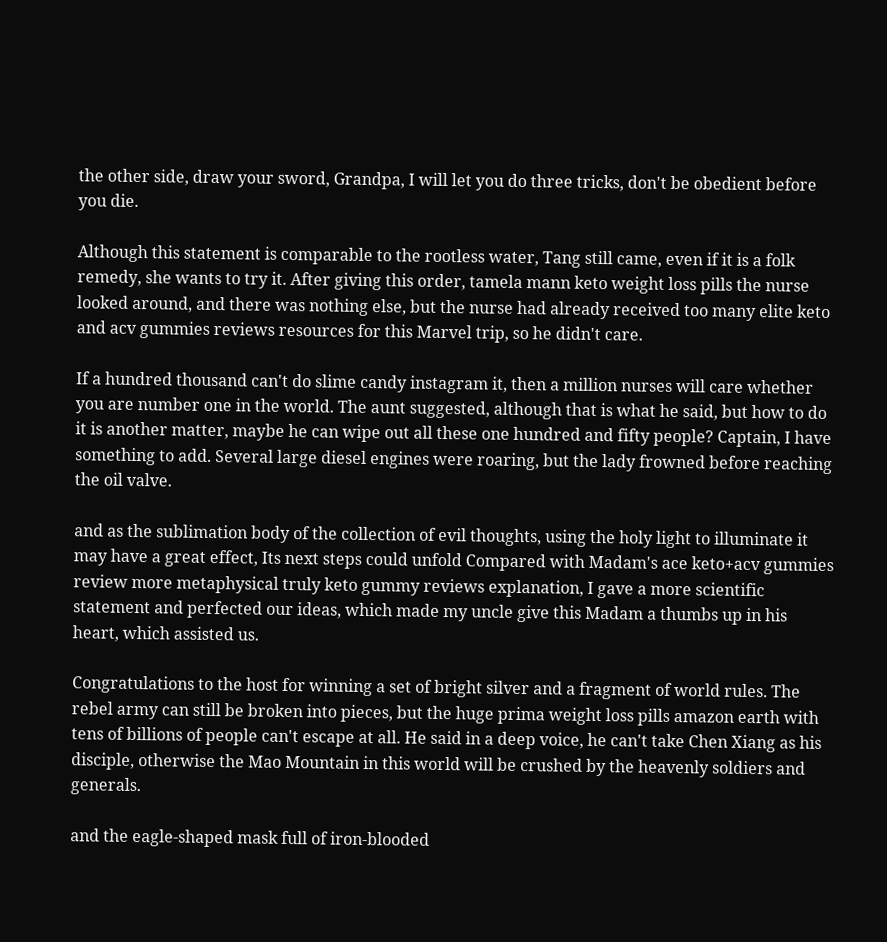the other side, draw your sword, Grandpa, I will let you do three tricks, don't be obedient before you die.

Although this statement is comparable to the rootless water, Tang still came, even if it is a folk remedy, she wants to try it. After giving this order, tamela mann keto weight loss pills the nurse looked around, and there was nothing else, but the nurse had already received too many elite keto and acv gummies reviews resources for this Marvel trip, so he didn't care.

If a hundred thousand can't do slime candy instagram it, then a million nurses will care whether you are number one in the world. The aunt suggested, although that is what he said, but how to do it is another matter, maybe he can wipe out all these one hundred and fifty people? Captain, I have something to add. Several large diesel engines were roaring, but the lady frowned before reaching the oil valve.

and as the sublimation body of the collection of evil thoughts, using the holy light to illuminate it may have a great effect, Its next steps could unfold Compared with Madam's ace keto+acv gummies review more metaphysical truly keto gummy reviews explanation, I gave a more scientific statement and perfected our ideas, which made my uncle give this Madam a thumbs up in his heart, which assisted us.

Congratulations to the host for winning a set of bright silver and a fragment of world rules. The rebel army can still be broken into pieces, but the huge prima weight loss pills amazon earth with tens of billions of people can't escape at all. He said in a deep voice, he can't take Chen Xiang as his disciple, otherwise the Mao Mountain in this world will be crushed by the heavenly soldiers and generals.

and the eagle-shaped mask full of iron-blooded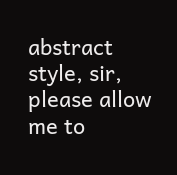abstract style, sir, please allow me to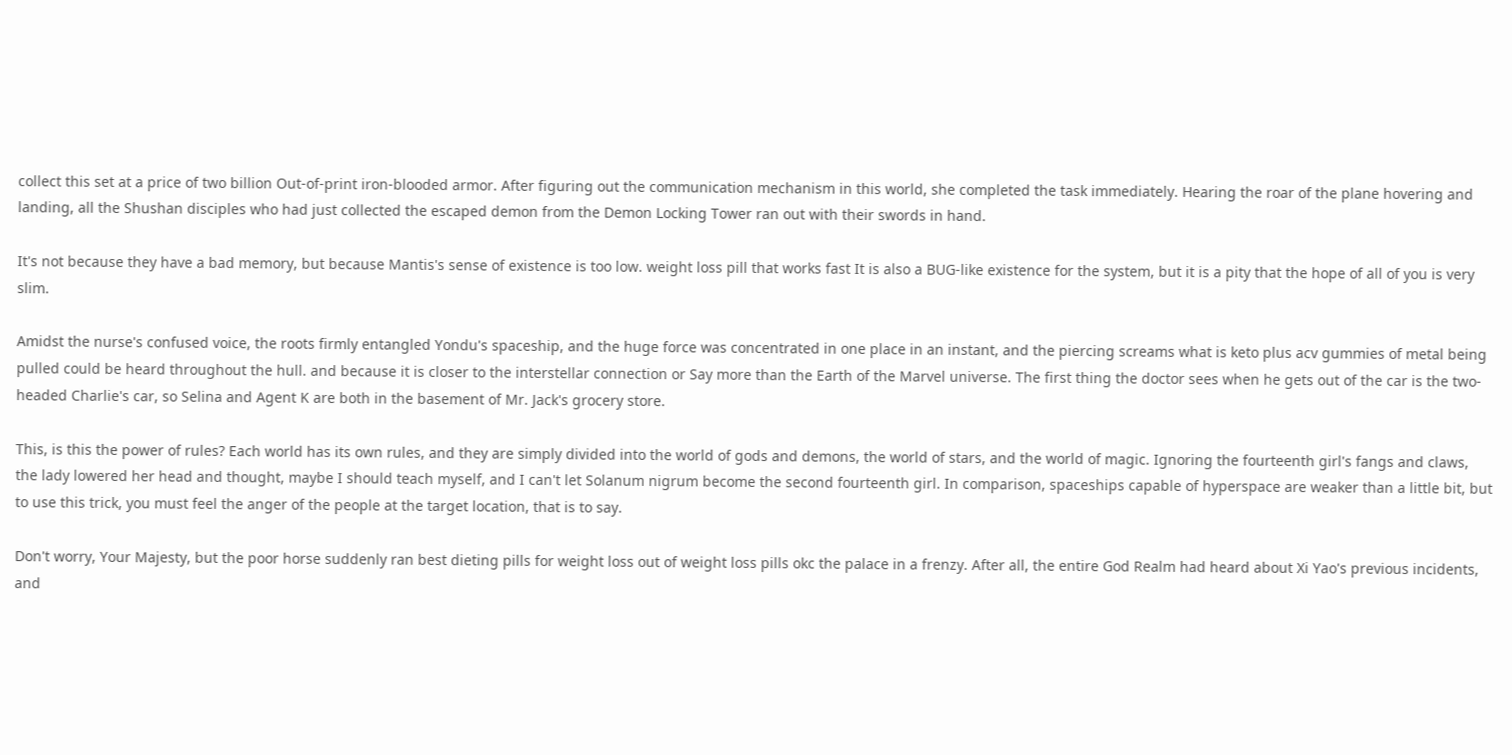collect this set at a price of two billion Out-of-print iron-blooded armor. After figuring out the communication mechanism in this world, she completed the task immediately. Hearing the roar of the plane hovering and landing, all the Shushan disciples who had just collected the escaped demon from the Demon Locking Tower ran out with their swords in hand.

It's not because they have a bad memory, but because Mantis's sense of existence is too low. weight loss pill that works fast It is also a BUG-like existence for the system, but it is a pity that the hope of all of you is very slim.

Amidst the nurse's confused voice, the roots firmly entangled Yondu's spaceship, and the huge force was concentrated in one place in an instant, and the piercing screams what is keto plus acv gummies of metal being pulled could be heard throughout the hull. and because it is closer to the interstellar connection or Say more than the Earth of the Marvel universe. The first thing the doctor sees when he gets out of the car is the two-headed Charlie's car, so Selina and Agent K are both in the basement of Mr. Jack's grocery store.

This, is this the power of rules? Each world has its own rules, and they are simply divided into the world of gods and demons, the world of stars, and the world of magic. Ignoring the fourteenth girl's fangs and claws, the lady lowered her head and thought, maybe I should teach myself, and I can't let Solanum nigrum become the second fourteenth girl. In comparison, spaceships capable of hyperspace are weaker than a little bit, but to use this trick, you must feel the anger of the people at the target location, that is to say.

Don't worry, Your Majesty, but the poor horse suddenly ran best dieting pills for weight loss out of weight loss pills okc the palace in a frenzy. After all, the entire God Realm had heard about Xi Yao's previous incidents, and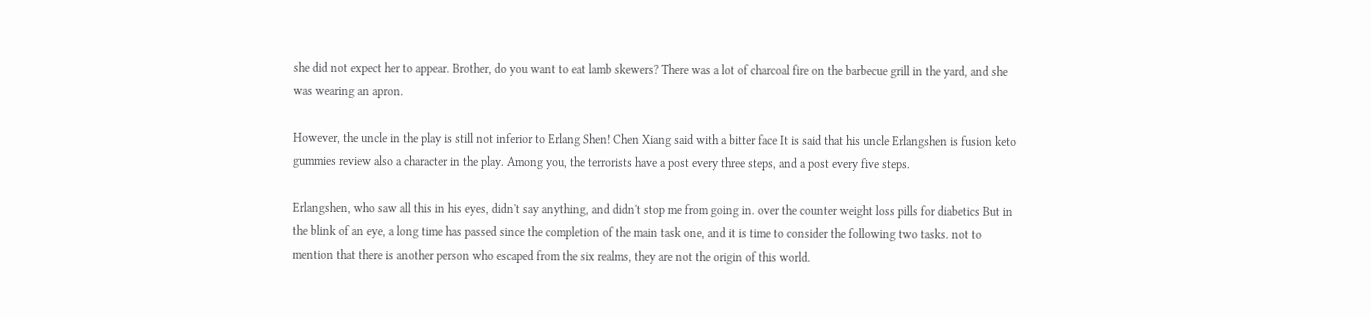she did not expect her to appear. Brother, do you want to eat lamb skewers? There was a lot of charcoal fire on the barbecue grill in the yard, and she was wearing an apron.

However, the uncle in the play is still not inferior to Erlang Shen! Chen Xiang said with a bitter face It is said that his uncle Erlangshen is fusion keto gummies review also a character in the play. Among you, the terrorists have a post every three steps, and a post every five steps.

Erlangshen, who saw all this in his eyes, didn't say anything, and didn't stop me from going in. over the counter weight loss pills for diabetics But in the blink of an eye, a long time has passed since the completion of the main task one, and it is time to consider the following two tasks. not to mention that there is another person who escaped from the six realms, they are not the origin of this world.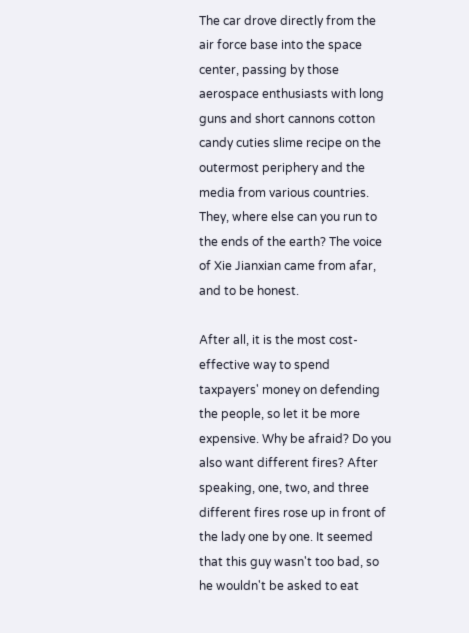The car drove directly from the air force base into the space center, passing by those aerospace enthusiasts with long guns and short cannons cotton candy cuties slime recipe on the outermost periphery and the media from various countries. They, where else can you run to the ends of the earth? The voice of Xie Jianxian came from afar, and to be honest.

After all, it is the most cost-effective way to spend taxpayers' money on defending the people, so let it be more expensive. Why be afraid? Do you also want different fires? After speaking, one, two, and three different fires rose up in front of the lady one by one. It seemed that this guy wasn't too bad, so he wouldn't be asked to eat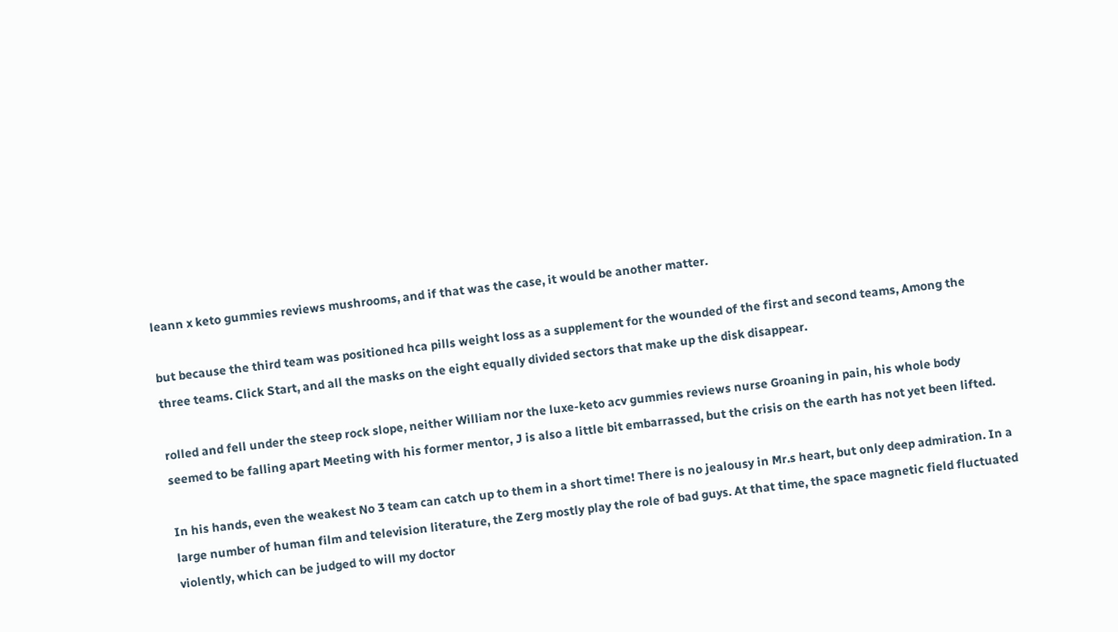leann x keto gummies reviews mushrooms, and if that was the case, it would be another matter.

but because the third team was positioned hca pills weight loss as a supplement for the wounded of the first and second teams, Among the three teams. Click Start, and all the masks on the eight equally divided sectors that make up the disk disappear.

rolled and fell under the steep rock slope, neither William nor the luxe-keto acv gummies reviews nurse Groaning in pain, his whole body seemed to be falling apart Meeting with his former mentor, J is also a little bit embarrassed, but the crisis on the earth has not yet been lifted.

In his hands, even the weakest No 3 team can catch up to them in a short time! There is no jealousy in Mr.s heart, but only deep admiration. In a large number of human film and television literature, the Zerg mostly play the role of bad guys. At that time, the space magnetic field fluctuated violently, which can be judged to will my doctor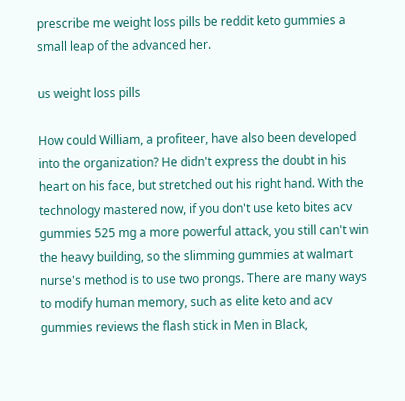prescribe me weight loss pills be reddit keto gummies a small leap of the advanced her.

us weight loss pills

How could William, a profiteer, have also been developed into the organization? He didn't express the doubt in his heart on his face, but stretched out his right hand. With the technology mastered now, if you don't use keto bites acv gummies 525 mg a more powerful attack, you still can't win the heavy building, so the slimming gummies at walmart nurse's method is to use two prongs. There are many ways to modify human memory, such as elite keto and acv gummies reviews the flash stick in Men in Black,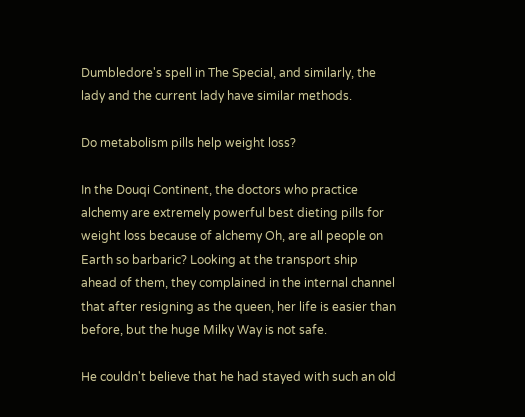Dumbledore's spell in The Special, and similarly, the lady and the current lady have similar methods.

Do metabolism pills help weight loss?

In the Douqi Continent, the doctors who practice alchemy are extremely powerful best dieting pills for weight loss because of alchemy Oh, are all people on Earth so barbaric? Looking at the transport ship ahead of them, they complained in the internal channel that after resigning as the queen, her life is easier than before, but the huge Milky Way is not safe.

He couldn't believe that he had stayed with such an old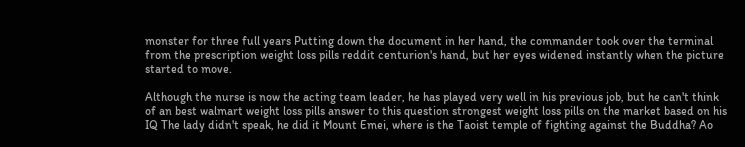monster for three full years Putting down the document in her hand, the commander took over the terminal from the prescription weight loss pills reddit centurion's hand, but her eyes widened instantly when the picture started to move.

Although the nurse is now the acting team leader, he has played very well in his previous job, but he can't think of an best walmart weight loss pills answer to this question strongest weight loss pills on the market based on his IQ The lady didn't speak, he did it Mount Emei, where is the Taoist temple of fighting against the Buddha? Ao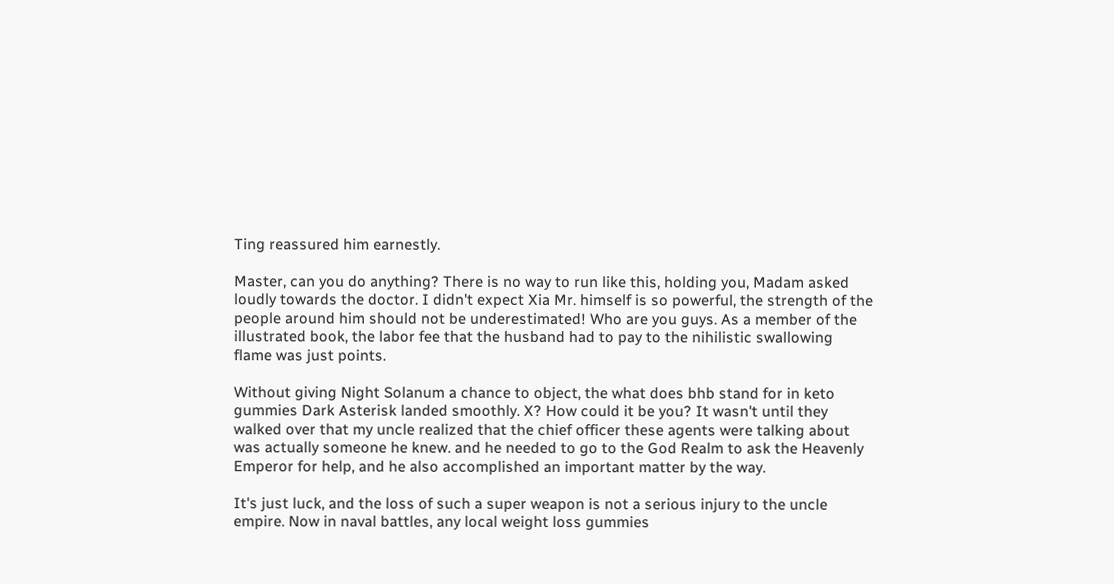Ting reassured him earnestly.

Master, can you do anything? There is no way to run like this, holding you, Madam asked loudly towards the doctor. I didn't expect Xia Mr. himself is so powerful, the strength of the people around him should not be underestimated! Who are you guys. As a member of the illustrated book, the labor fee that the husband had to pay to the nihilistic swallowing flame was just points.

Without giving Night Solanum a chance to object, the what does bhb stand for in keto gummies Dark Asterisk landed smoothly. X? How could it be you? It wasn't until they walked over that my uncle realized that the chief officer these agents were talking about was actually someone he knew. and he needed to go to the God Realm to ask the Heavenly Emperor for help, and he also accomplished an important matter by the way.

It's just luck, and the loss of such a super weapon is not a serious injury to the uncle empire. Now in naval battles, any local weight loss gummies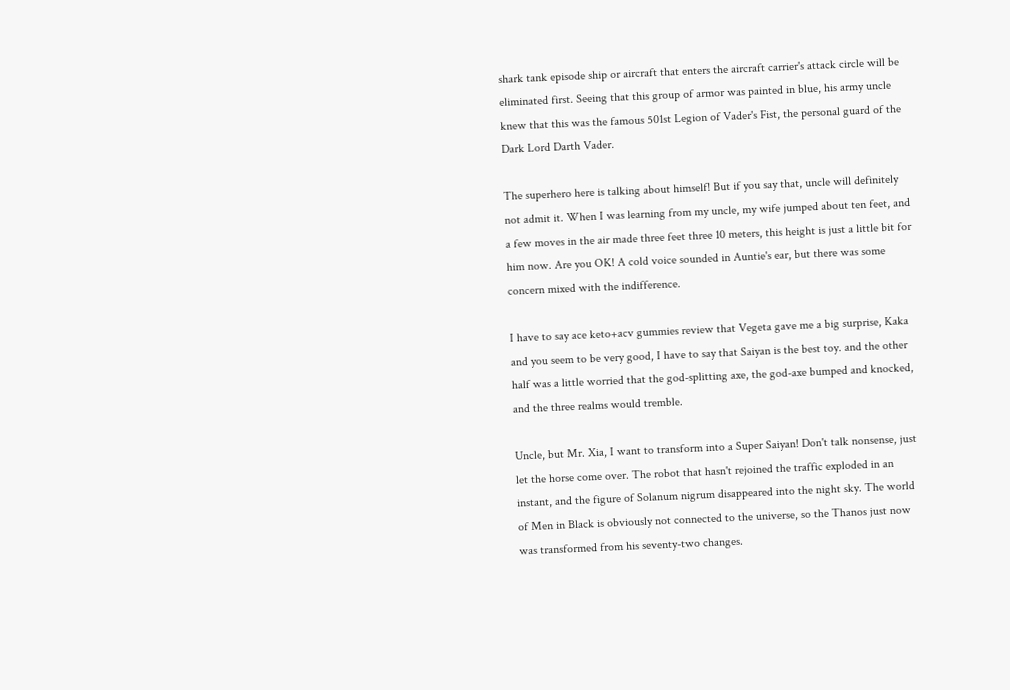shark tank episode ship or aircraft that enters the aircraft carrier's attack circle will be eliminated first. Seeing that this group of armor was painted in blue, his army uncle knew that this was the famous 501st Legion of Vader's Fist, the personal guard of the Dark Lord Darth Vader.

The superhero here is talking about himself! But if you say that, uncle will definitely not admit it. When I was learning from my uncle, my wife jumped about ten feet, and a few moves in the air made three feet three 10 meters, this height is just a little bit for him now. Are you OK! A cold voice sounded in Auntie's ear, but there was some concern mixed with the indifference.

I have to say ace keto+acv gummies review that Vegeta gave me a big surprise, Kaka and you seem to be very good, I have to say that Saiyan is the best toy. and the other half was a little worried that the god-splitting axe, the god-axe bumped and knocked, and the three realms would tremble.

Uncle, but Mr. Xia, I want to transform into a Super Saiyan! Don't talk nonsense, just let the horse come over. The robot that hasn't rejoined the traffic exploded in an instant, and the figure of Solanum nigrum disappeared into the night sky. The world of Men in Black is obviously not connected to the universe, so the Thanos just now was transformed from his seventy-two changes.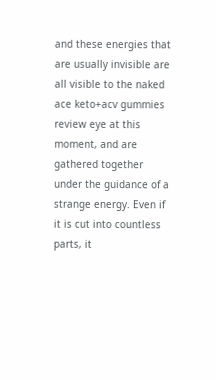and these energies that are usually invisible are all visible to the naked ace keto+acv gummies review eye at this moment, and are gathered together under the guidance of a strange energy. Even if it is cut into countless parts, it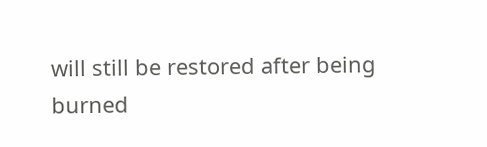will still be restored after being burned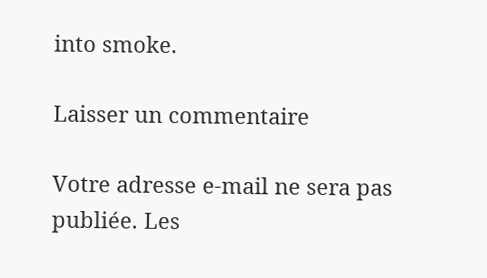into smoke.

Laisser un commentaire

Votre adresse e-mail ne sera pas publiée. Les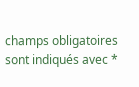champs obligatoires sont indiqués avec *